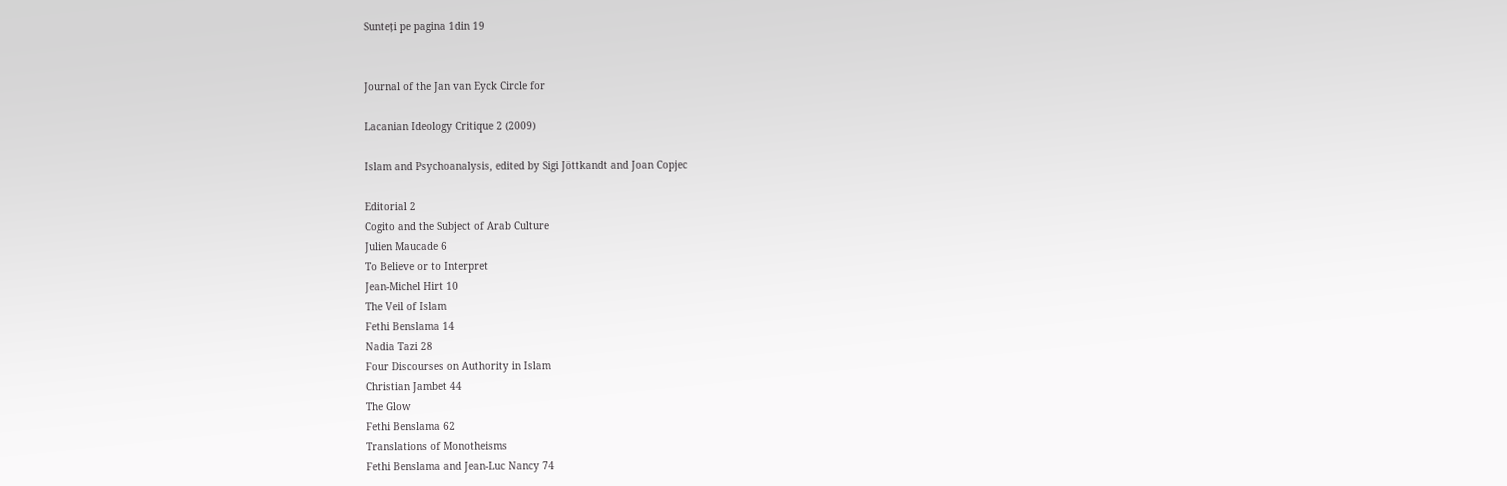Sunteți pe pagina 1din 19


Journal of the Jan van Eyck Circle for

Lacanian Ideology Critique 2 (2009)

Islam and Psychoanalysis, edited by Sigi Jöttkandt and Joan Copjec

Editorial 2
Cogito and the Subject of Arab Culture
Julien Maucade 6
To Believe or to Interpret
Jean-Michel Hirt 10
The Veil of Islam
Fethi Benslama 14
Nadia Tazi 28
Four Discourses on Authority in Islam
Christian Jambet 44
The Glow
Fethi Benslama 62
Translations of Monotheisms
Fethi Benslama and Jean-Luc Nancy 74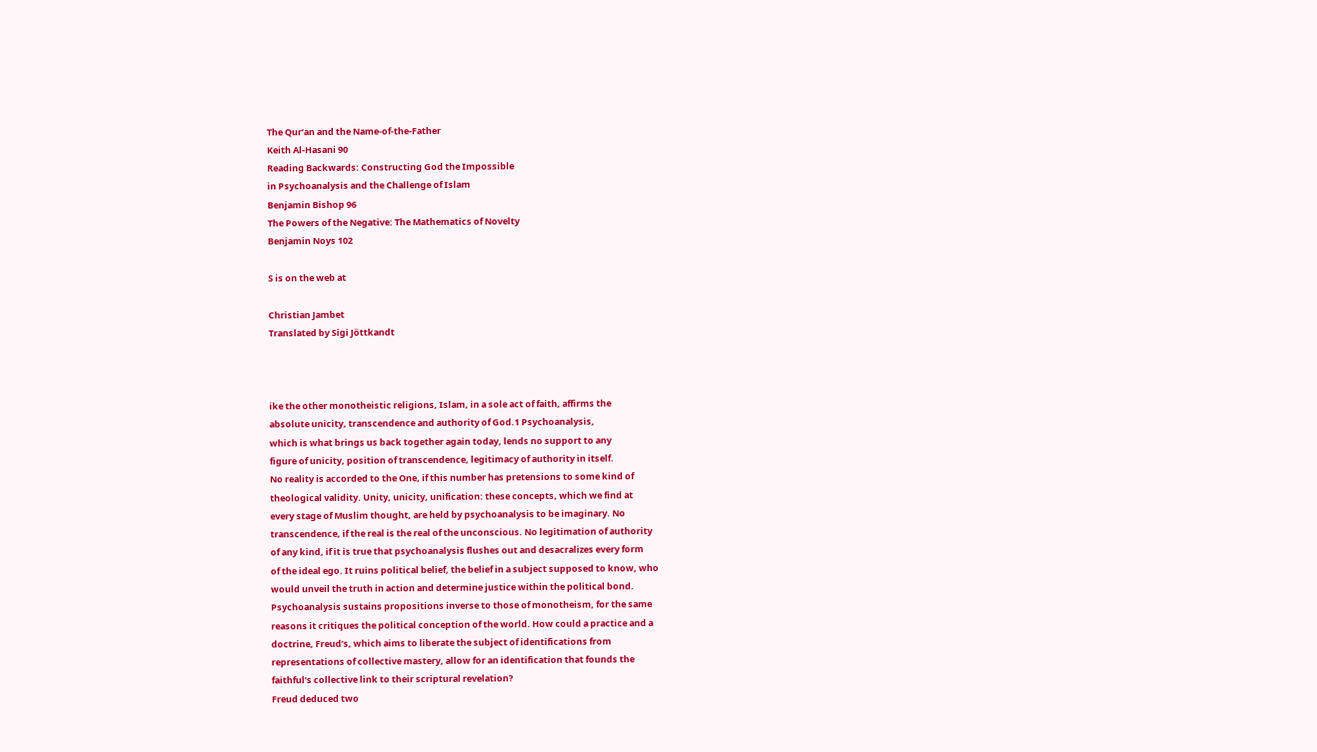The Qur’an and the Name-of-the-Father
Keith Al-Hasani 90
Reading Backwards: Constructing God the Impossible
in Psychoanalysis and the Challenge of Islam
Benjamin Bishop 96
The Powers of the Negative: The Mathematics of Novelty
Benjamin Noys 102

S is on the web at

Christian Jambet
Translated by Sigi Jöttkandt



ike the other monotheistic religions, Islam, in a sole act of faith, affirms the
absolute unicity, transcendence and authority of God.1 Psychoanalysis,
which is what brings us back together again today, lends no support to any
figure of unicity, position of transcendence, legitimacy of authority in itself.
No reality is accorded to the One, if this number has pretensions to some kind of
theological validity. Unity, unicity, unification: these concepts, which we find at
every stage of Muslim thought, are held by psychoanalysis to be imaginary. No
transcendence, if the real is the real of the unconscious. No legitimation of authority
of any kind, if it is true that psychoanalysis flushes out and desacralizes every form
of the ideal ego. It ruins political belief, the belief in a subject supposed to know, who
would unveil the truth in action and determine justice within the political bond.
Psychoanalysis sustains propositions inverse to those of monotheism, for the same
reasons it critiques the political conception of the world. How could a practice and a
doctrine, Freud’s, which aims to liberate the subject of identifications from
representations of collective mastery, allow for an identification that founds the
faithful’s collective link to their scriptural revelation?
Freud deduced two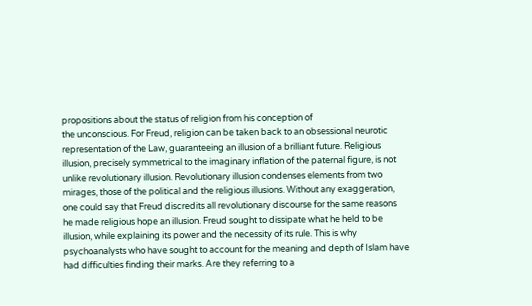propositions about the status of religion from his conception of
the unconscious. For Freud, religion can be taken back to an obsessional neurotic
representation of the Law, guaranteeing an illusion of a brilliant future. Religious
illusion, precisely symmetrical to the imaginary inflation of the paternal figure, is not
unlike revolutionary illusion. Revolutionary illusion condenses elements from two
mirages, those of the political and the religious illusions. Without any exaggeration,
one could say that Freud discredits all revolutionary discourse for the same reasons
he made religious hope an illusion. Freud sought to dissipate what he held to be
illusion, while explaining its power and the necessity of its rule. This is why
psychoanalysts who have sought to account for the meaning and depth of Islam have
had difficulties finding their marks. Are they referring to a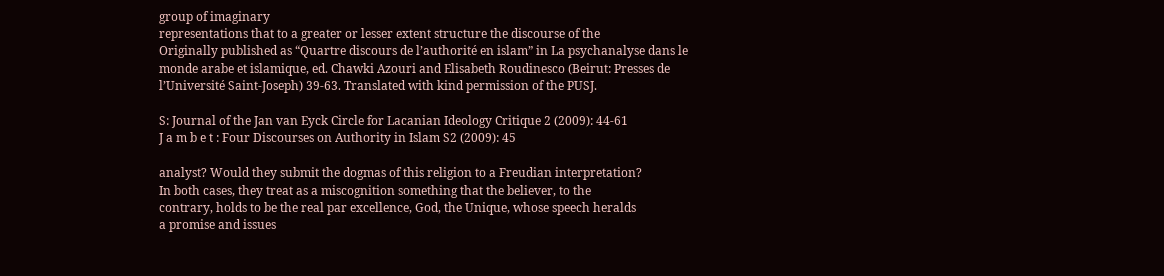group of imaginary
representations that to a greater or lesser extent structure the discourse of the
Originally published as “Quartre discours de l’authorité en islam” in La psychanalyse dans le
monde arabe et islamique, ed. Chawki Azouri and Elisabeth Roudinesco (Beirut: Presses de
l’Université Saint-Joseph) 39-63. Translated with kind permission of the PUSJ.

S: Journal of the Jan van Eyck Circle for Lacanian Ideology Critique 2 (2009): 44-61
J a m b e t : Four Discourses on Authority in Islam S2 (2009): 45

analyst? Would they submit the dogmas of this religion to a Freudian interpretation?
In both cases, they treat as a miscognition something that the believer, to the
contrary, holds to be the real par excellence, God, the Unique, whose speech heralds
a promise and issues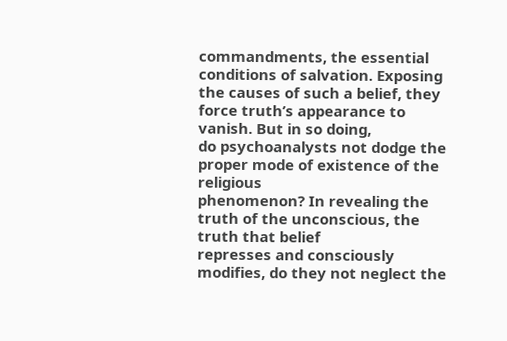commandments, the essential conditions of salvation. Exposing
the causes of such a belief, they force truth’s appearance to vanish. But in so doing,
do psychoanalysts not dodge the proper mode of existence of the religious
phenomenon? In revealing the truth of the unconscious, the truth that belief
represses and consciously modifies, do they not neglect the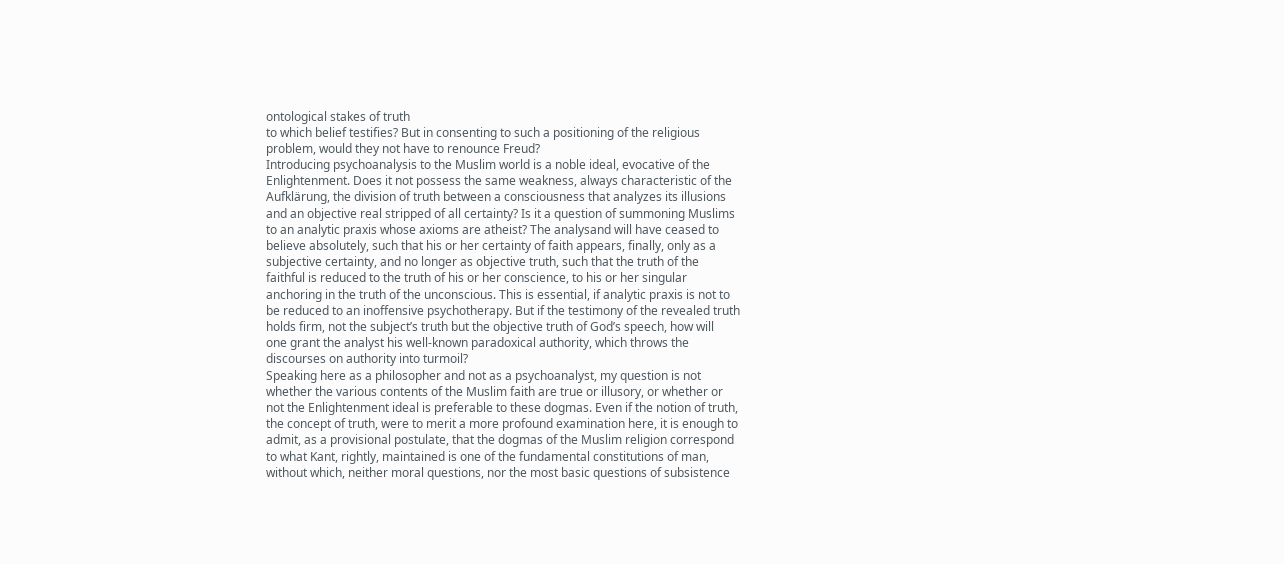ontological stakes of truth
to which belief testifies? But in consenting to such a positioning of the religious
problem, would they not have to renounce Freud?
Introducing psychoanalysis to the Muslim world is a noble ideal, evocative of the
Enlightenment. Does it not possess the same weakness, always characteristic of the
Aufklärung, the division of truth between a consciousness that analyzes its illusions
and an objective real stripped of all certainty? Is it a question of summoning Muslims
to an analytic praxis whose axioms are atheist? The analysand will have ceased to
believe absolutely, such that his or her certainty of faith appears, finally, only as a
subjective certainty, and no longer as objective truth, such that the truth of the
faithful is reduced to the truth of his or her conscience, to his or her singular
anchoring in the truth of the unconscious. This is essential, if analytic praxis is not to
be reduced to an inoffensive psychotherapy. But if the testimony of the revealed truth
holds firm, not the subject’s truth but the objective truth of God’s speech, how will
one grant the analyst his well-known paradoxical authority, which throws the
discourses on authority into turmoil?
Speaking here as a philosopher and not as a psychoanalyst, my question is not
whether the various contents of the Muslim faith are true or illusory, or whether or
not the Enlightenment ideal is preferable to these dogmas. Even if the notion of truth,
the concept of truth, were to merit a more profound examination here, it is enough to
admit, as a provisional postulate, that the dogmas of the Muslim religion correspond
to what Kant, rightly, maintained is one of the fundamental constitutions of man,
without which, neither moral questions, nor the most basic questions of subsistence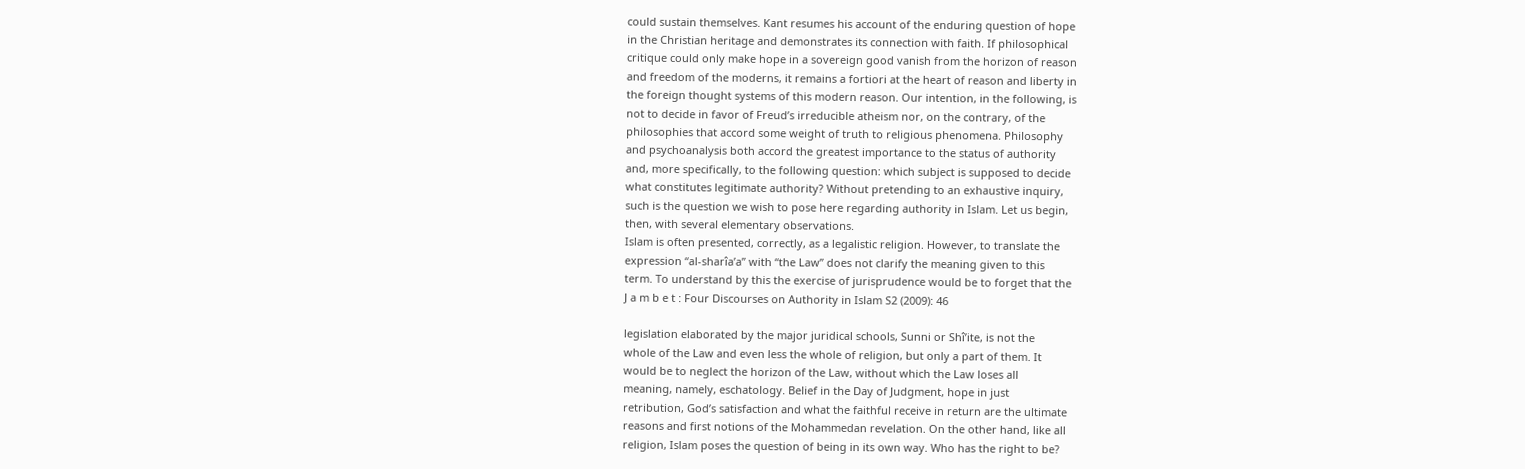could sustain themselves. Kant resumes his account of the enduring question of hope
in the Christian heritage and demonstrates its connection with faith. If philosophical
critique could only make hope in a sovereign good vanish from the horizon of reason
and freedom of the moderns, it remains a fortiori at the heart of reason and liberty in
the foreign thought systems of this modern reason. Our intention, in the following, is
not to decide in favor of Freud’s irreducible atheism nor, on the contrary, of the
philosophies that accord some weight of truth to religious phenomena. Philosophy
and psychoanalysis both accord the greatest importance to the status of authority
and, more specifically, to the following question: which subject is supposed to decide
what constitutes legitimate authority? Without pretending to an exhaustive inquiry,
such is the question we wish to pose here regarding authority in Islam. Let us begin,
then, with several elementary observations.
Islam is often presented, correctly, as a legalistic religion. However, to translate the
expression “al-sharîa’a” with “the Law” does not clarify the meaning given to this
term. To understand by this the exercise of jurisprudence would be to forget that the
J a m b e t : Four Discourses on Authority in Islam S2 (2009): 46

legislation elaborated by the major juridical schools, Sunni or Shî’ite, is not the
whole of the Law and even less the whole of religion, but only a part of them. It
would be to neglect the horizon of the Law, without which the Law loses all
meaning, namely, eschatology. Belief in the Day of Judgment, hope in just
retribution, God’s satisfaction and what the faithful receive in return are the ultimate
reasons and first notions of the Mohammedan revelation. On the other hand, like all
religion, Islam poses the question of being in its own way. Who has the right to be?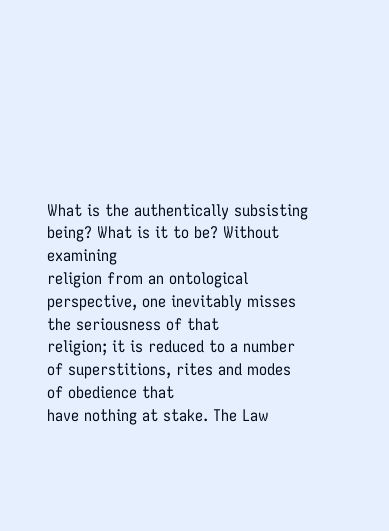What is the authentically subsisting being? What is it to be? Without examining
religion from an ontological perspective, one inevitably misses the seriousness of that
religion; it is reduced to a number of superstitions, rites and modes of obedience that
have nothing at stake. The Law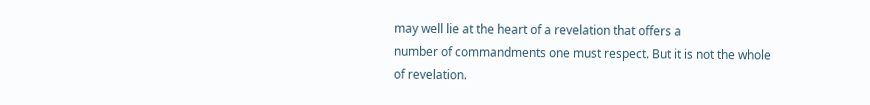may well lie at the heart of a revelation that offers a
number of commandments one must respect. But it is not the whole of revelation.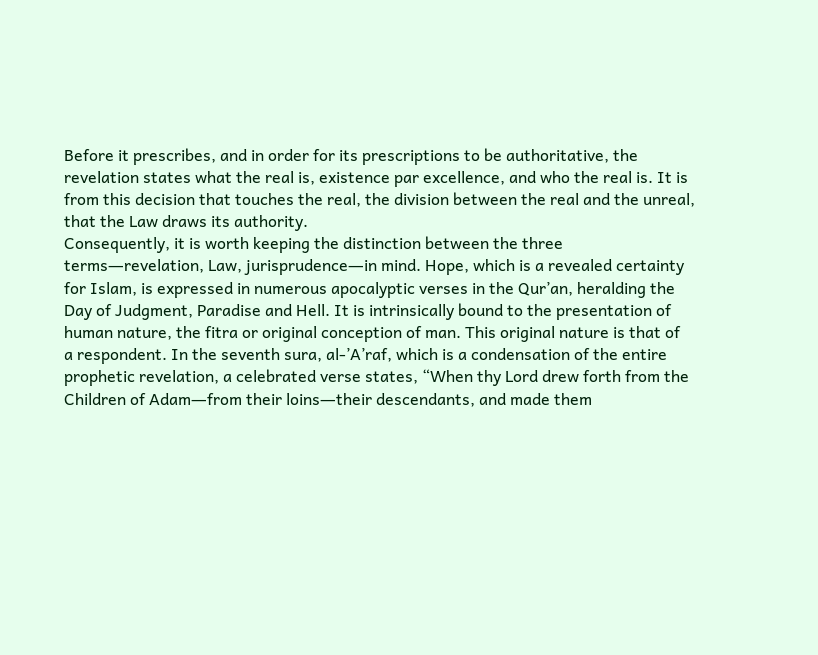Before it prescribes, and in order for its prescriptions to be authoritative, the
revelation states what the real is, existence par excellence, and who the real is. It is
from this decision that touches the real, the division between the real and the unreal,
that the Law draws its authority.
Consequently, it is worth keeping the distinction between the three
terms―revelation, Law, jurisprudence―in mind. Hope, which is a revealed certainty
for Islam, is expressed in numerous apocalyptic verses in the Qur’an, heralding the
Day of Judgment, Paradise and Hell. It is intrinsically bound to the presentation of
human nature, the fitra or original conception of man. This original nature is that of
a respondent. In the seventh sura, al-’A’raf, which is a condensation of the entire
prophetic revelation, a celebrated verse states, “When thy Lord drew forth from the
Children of Adam―from their loins―their descendants, and made them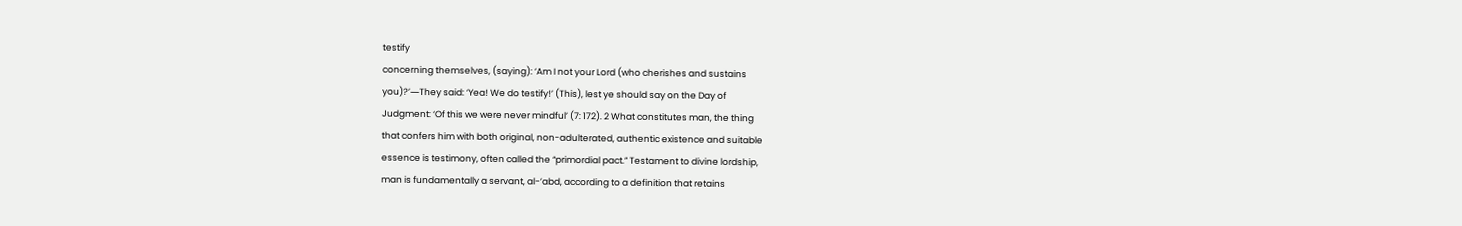testify
concerning themselves, (saying): ‘Am I not your Lord (who cherishes and sustains
you)?’―They said: ‘Yea! We do testify!’ (This), lest ye should say on the Day of
Judgment: ‘Of this we were never mindful’ (7: 172). 2 What constitutes man, the thing
that confers him with both original, non-adulterated, authentic existence and suitable
essence is testimony, often called the “primordial pact.” Testament to divine lordship,
man is fundamentally a servant, al-’abd, according to a definition that retains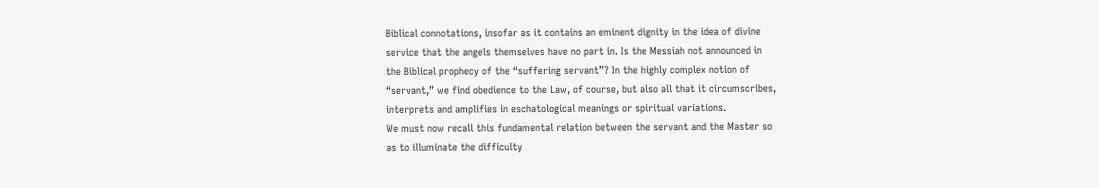Biblical connotations, insofar as it contains an eminent dignity in the idea of divine
service that the angels themselves have no part in. Is the Messiah not announced in
the Biblical prophecy of the “suffering servant”? In the highly complex notion of
“servant,” we find obedience to the Law, of course, but also all that it circumscribes,
interprets and amplifies in eschatological meanings or spiritual variations.
We must now recall this fundamental relation between the servant and the Master so
as to illuminate the difficulty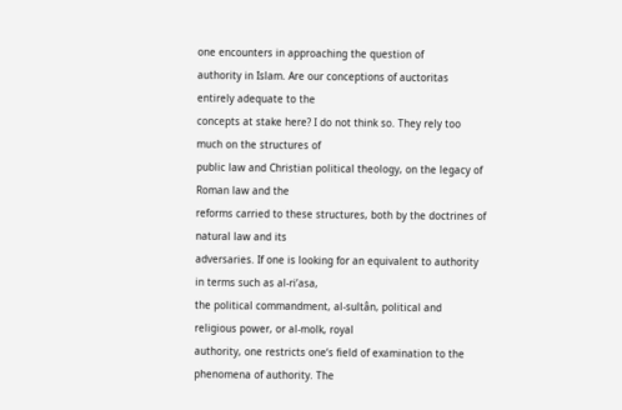one encounters in approaching the question of
authority in Islam. Are our conceptions of auctoritas entirely adequate to the
concepts at stake here? I do not think so. They rely too much on the structures of
public law and Christian political theology, on the legacy of Roman law and the
reforms carried to these structures, both by the doctrines of natural law and its
adversaries. If one is looking for an equivalent to authority in terms such as al-ri’asa,
the political commandment, al-sultân, political and religious power, or al-molk, royal
authority, one restricts one’s field of examination to the phenomena of authority. The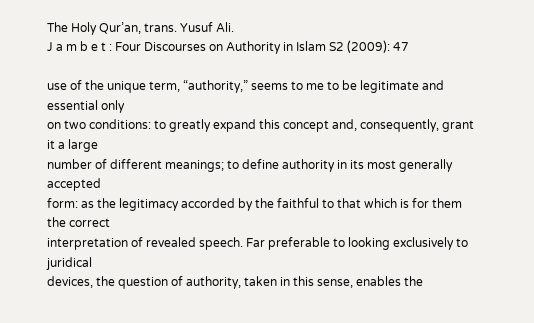The Holy Qur’an, trans. Yusuf Ali.
J a m b e t : Four Discourses on Authority in Islam S2 (2009): 47

use of the unique term, “authority,” seems to me to be legitimate and essential only
on two conditions: to greatly expand this concept and, consequently, grant it a large
number of different meanings; to define authority in its most generally accepted
form: as the legitimacy accorded by the faithful to that which is for them the correct
interpretation of revealed speech. Far preferable to looking exclusively to juridical
devices, the question of authority, taken in this sense, enables the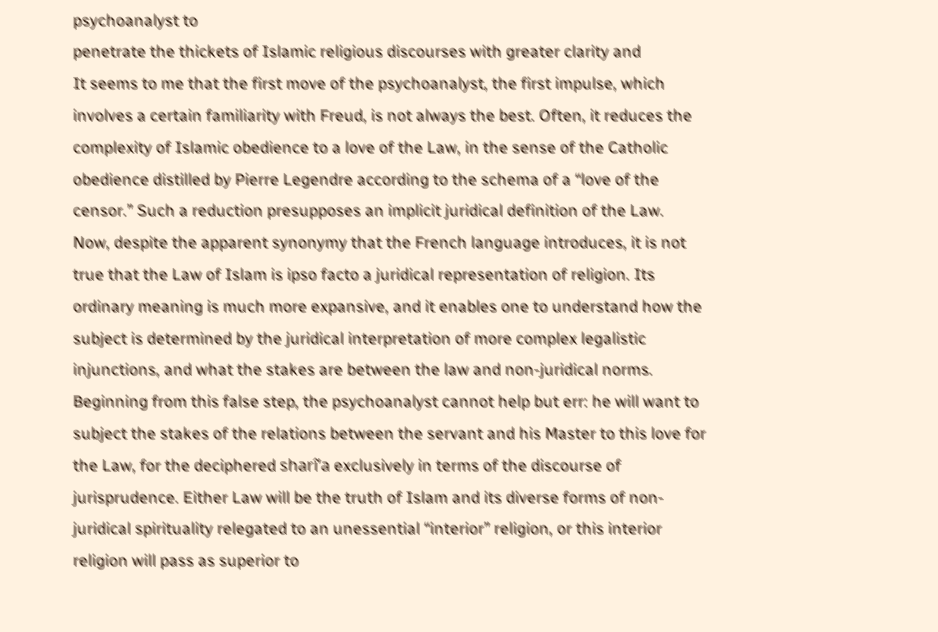psychoanalyst to
penetrate the thickets of Islamic religious discourses with greater clarity and
It seems to me that the first move of the psychoanalyst, the first impulse, which
involves a certain familiarity with Freud, is not always the best. Often, it reduces the
complexity of Islamic obedience to a love of the Law, in the sense of the Catholic
obedience distilled by Pierre Legendre according to the schema of a “love of the
censor.” Such a reduction presupposes an implicit juridical definition of the Law.
Now, despite the apparent synonymy that the French language introduces, it is not
true that the Law of Islam is ipso facto a juridical representation of religion. Its
ordinary meaning is much more expansive, and it enables one to understand how the
subject is determined by the juridical interpretation of more complex legalistic
injunctions, and what the stakes are between the law and non-juridical norms.
Beginning from this false step, the psychoanalyst cannot help but err: he will want to
subject the stakes of the relations between the servant and his Master to this love for
the Law, for the deciphered sharî’a exclusively in terms of the discourse of
jurisprudence. Either Law will be the truth of Islam and its diverse forms of non-
juridical spirituality relegated to an unessential “interior” religion, or this interior
religion will pass as superior to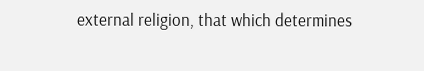external religion, that which determines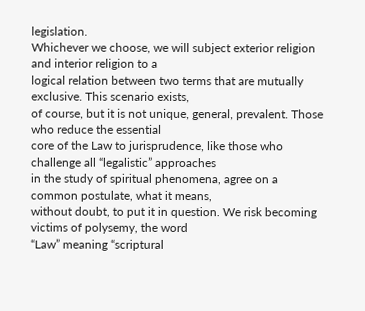legislation.
Whichever we choose, we will subject exterior religion and interior religion to a
logical relation between two terms that are mutually exclusive. This scenario exists,
of course, but it is not unique, general, prevalent. Those who reduce the essential
core of the Law to jurisprudence, like those who challenge all “legalistic” approaches
in the study of spiritual phenomena, agree on a common postulate, what it means,
without doubt, to put it in question. We risk becoming victims of polysemy, the word
“Law” meaning “scriptural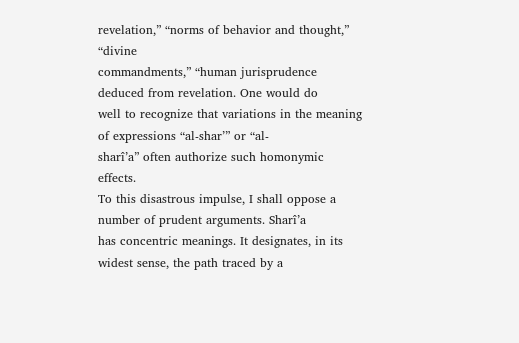revelation,” “norms of behavior and thought,” “divine
commandments,” “human jurisprudence deduced from revelation. One would do
well to recognize that variations in the meaning of expressions “al-shar’” or “al-
sharî’a” often authorize such homonymic effects.
To this disastrous impulse, I shall oppose a number of prudent arguments. Sharî’a
has concentric meanings. It designates, in its widest sense, the path traced by a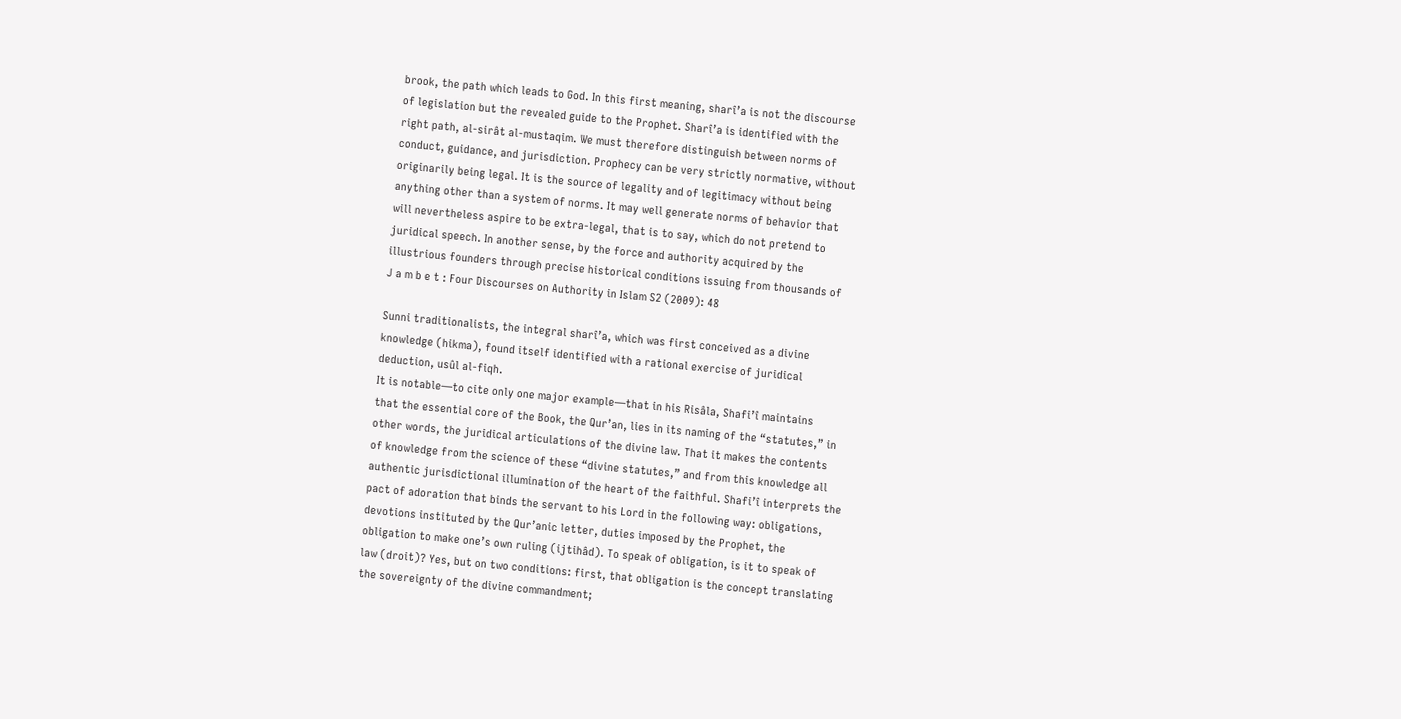brook, the path which leads to God. In this first meaning, sharî’a is not the discourse
of legislation but the revealed guide to the Prophet. Sharî’a is identified with the
right path, al-sirât al-mustaqim. We must therefore distinguish between norms of
conduct, guidance, and jurisdiction. Prophecy can be very strictly normative, without
originarily being legal. It is the source of legality and of legitimacy without being
anything other than a system of norms. It may well generate norms of behavior that
will nevertheless aspire to be extra-legal, that is to say, which do not pretend to
juridical speech. In another sense, by the force and authority acquired by the
illustrious founders through precise historical conditions issuing from thousands of
J a m b e t : Four Discourses on Authority in Islam S2 (2009): 48

Sunni traditionalists, the integral sharî’a, which was first conceived as a divine
knowledge (hikma), found itself identified with a rational exercise of juridical
deduction, usûl al-fiqh.
It is notable―to cite only one major example―that in his Risâla, Shafi’î maintains
that the essential core of the Book, the Qur’an, lies in its naming of the “statutes,” in
other words, the juridical articulations of the divine law. That it makes the contents
of knowledge from the science of these “divine statutes,” and from this knowledge all
authentic jurisdictional illumination of the heart of the faithful. Shafi’î interprets the
pact of adoration that binds the servant to his Lord in the following way: obligations,
devotions instituted by the Qur’anic letter, duties imposed by the Prophet, the
obligation to make one’s own ruling (ijtihâd). To speak of obligation, is it to speak of
law (droit)? Yes, but on two conditions: first, that obligation is the concept translating
the sovereignty of the divine commandment;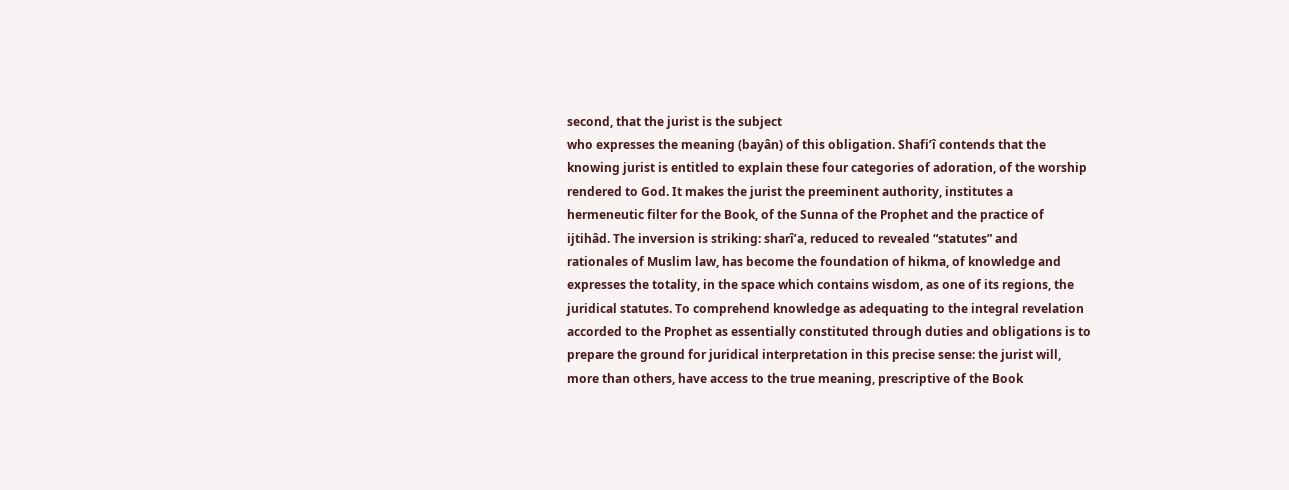second, that the jurist is the subject
who expresses the meaning (bayân) of this obligation. Shafi’î contends that the
knowing jurist is entitled to explain these four categories of adoration, of the worship
rendered to God. It makes the jurist the preeminent authority, institutes a
hermeneutic filter for the Book, of the Sunna of the Prophet and the practice of
ijtihâd. The inversion is striking: sharî’a, reduced to revealed “statutes” and
rationales of Muslim law, has become the foundation of hikma, of knowledge and
expresses the totality, in the space which contains wisdom, as one of its regions, the
juridical statutes. To comprehend knowledge as adequating to the integral revelation
accorded to the Prophet as essentially constituted through duties and obligations is to
prepare the ground for juridical interpretation in this precise sense: the jurist will,
more than others, have access to the true meaning, prescriptive of the Book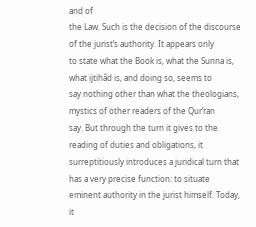and of
the Law. Such is the decision of the discourse of the jurist’s authority. It appears only
to state what the Book is, what the Sunna is, what ijtihâd is, and doing so, seems to
say nothing other than what the theologians, mystics of other readers of the Qur’ran
say. But through the turn it gives to the reading of duties and obligations, it
surreptitiously introduces a juridical turn that has a very precise function: to situate
eminent authority in the jurist himself. Today, it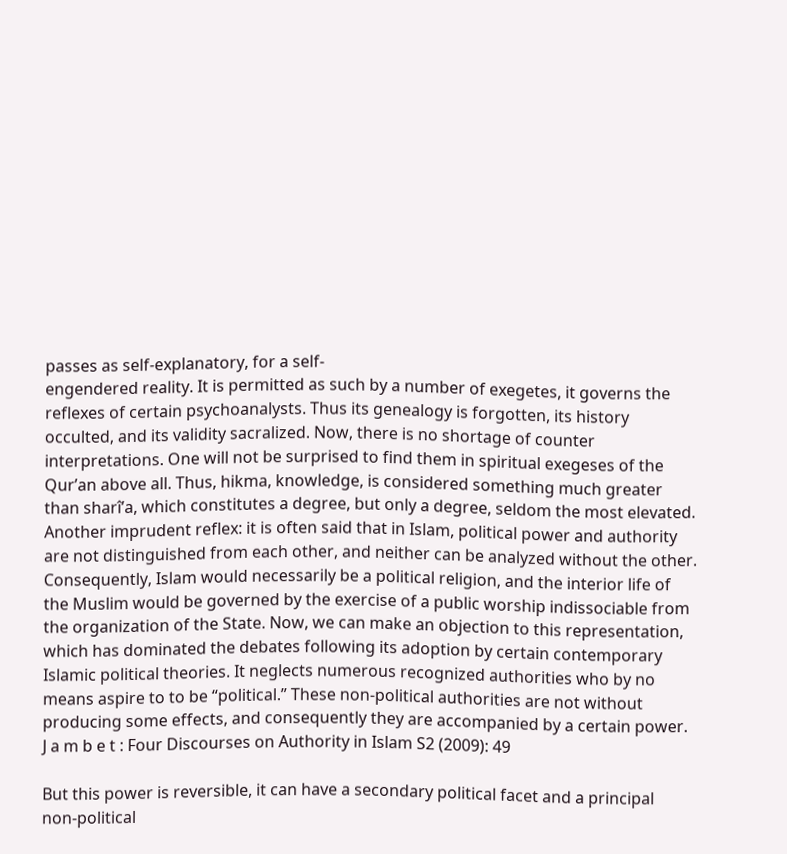passes as self-explanatory, for a self-
engendered reality. It is permitted as such by a number of exegetes, it governs the
reflexes of certain psychoanalysts. Thus its genealogy is forgotten, its history
occulted, and its validity sacralized. Now, there is no shortage of counter
interpretations. One will not be surprised to find them in spiritual exegeses of the
Qur’an above all. Thus, hikma, knowledge, is considered something much greater
than sharî’a, which constitutes a degree, but only a degree, seldom the most elevated.
Another imprudent reflex: it is often said that in Islam, political power and authority
are not distinguished from each other, and neither can be analyzed without the other.
Consequently, Islam would necessarily be a political religion, and the interior life of
the Muslim would be governed by the exercise of a public worship indissociable from
the organization of the State. Now, we can make an objection to this representation,
which has dominated the debates following its adoption by certain contemporary
Islamic political theories. It neglects numerous recognized authorities who by no
means aspire to to be “political.” These non-political authorities are not without
producing some effects, and consequently they are accompanied by a certain power.
J a m b e t : Four Discourses on Authority in Islam S2 (2009): 49

But this power is reversible, it can have a secondary political facet and a principal
non-political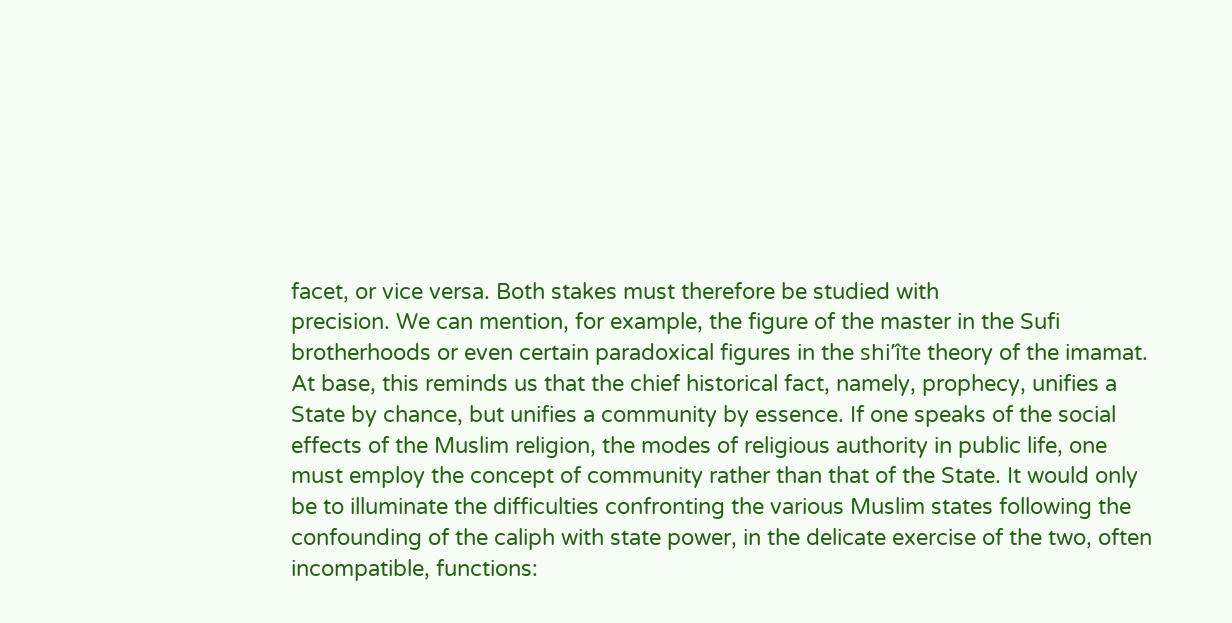facet, or vice versa. Both stakes must therefore be studied with
precision. We can mention, for example, the figure of the master in the Sufi
brotherhoods or even certain paradoxical figures in the shi’îte theory of the imamat.
At base, this reminds us that the chief historical fact, namely, prophecy, unifies a
State by chance, but unifies a community by essence. If one speaks of the social
effects of the Muslim religion, the modes of religious authority in public life, one
must employ the concept of community rather than that of the State. It would only
be to illuminate the difficulties confronting the various Muslim states following the
confounding of the caliph with state power, in the delicate exercise of the two, often
incompatible, functions: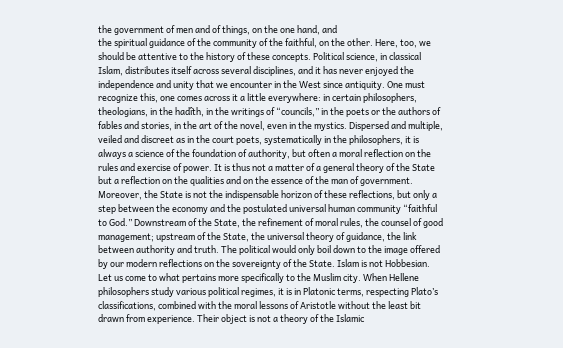the government of men and of things, on the one hand, and
the spiritual guidance of the community of the faithful, on the other. Here, too, we
should be attentive to the history of these concepts. Political science, in classical
Islam, distributes itself across several disciplines, and it has never enjoyed the
independence and unity that we encounter in the West since antiquity. One must
recognize this, one comes across it a little everywhere: in certain philosophers,
theologians, in the hadîth, in the writings of “councils,” in the poets or the authors of
fables and stories, in the art of the novel, even in the mystics. Dispersed and multiple,
veiled and discreet as in the court poets, systematically in the philosophers, it is
always a science of the foundation of authority, but often a moral reflection on the
rules and exercise of power. It is thus not a matter of a general theory of the State
but a reflection on the qualities and on the essence of the man of government.
Moreover, the State is not the indispensable horizon of these reflections, but only a
step between the economy and the postulated universal human community “faithful
to God.” Downstream of the State, the refinement of moral rules, the counsel of good
management; upstream of the State, the universal theory of guidance, the link
between authority and truth. The political would only boil down to the image offered
by our modern reflections on the sovereignty of the State. Islam is not Hobbesian.
Let us come to what pertains more specifically to the Muslim city. When Hellene
philosophers study various political regimes, it is in Platonic terms, respecting Plato’s
classifications, combined with the moral lessons of Aristotle without the least bit
drawn from experience. Their object is not a theory of the Islamic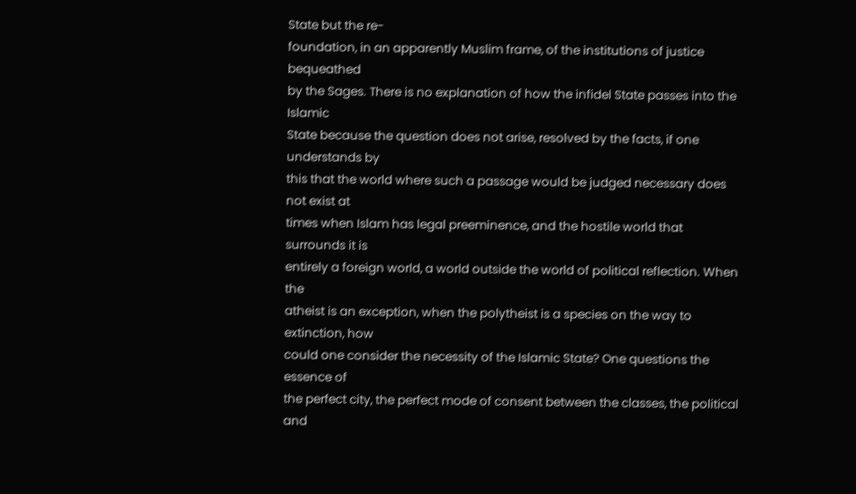State but the re-
foundation, in an apparently Muslim frame, of the institutions of justice bequeathed
by the Sages. There is no explanation of how the infidel State passes into the Islamic
State because the question does not arise, resolved by the facts, if one understands by
this that the world where such a passage would be judged necessary does not exist at
times when Islam has legal preeminence, and the hostile world that surrounds it is
entirely a foreign world, a world outside the world of political reflection. When the
atheist is an exception, when the polytheist is a species on the way to extinction, how
could one consider the necessity of the Islamic State? One questions the essence of
the perfect city, the perfect mode of consent between the classes, the political and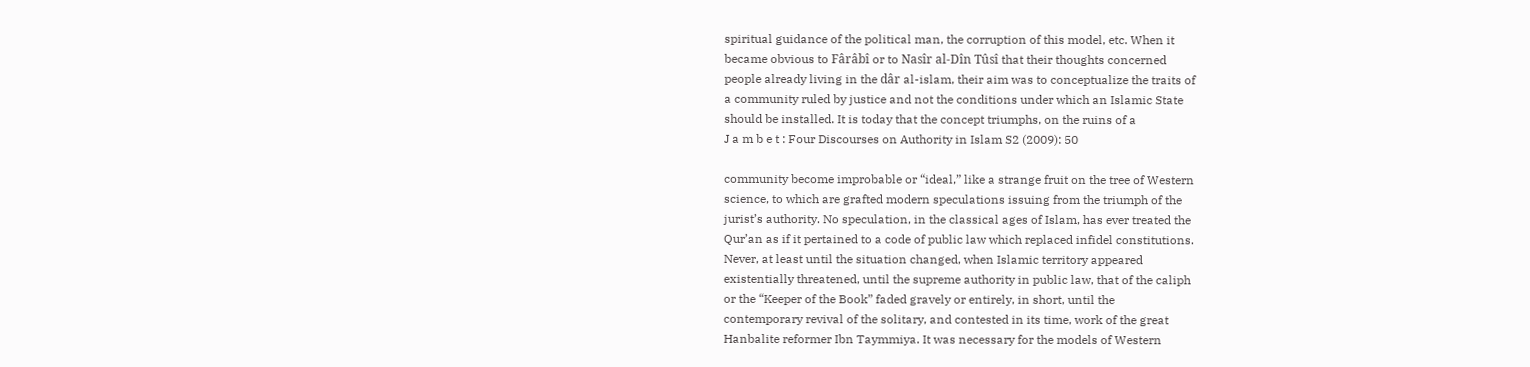spiritual guidance of the political man, the corruption of this model, etc. When it
became obvious to Fârâbî or to Nasîr al-Dîn Tûsî that their thoughts concerned
people already living in the dâr al-islam, their aim was to conceptualize the traits of
a community ruled by justice and not the conditions under which an Islamic State
should be installed. It is today that the concept triumphs, on the ruins of a
J a m b e t : Four Discourses on Authority in Islam S2 (2009): 50

community become improbable or “ideal,” like a strange fruit on the tree of Western
science, to which are grafted modern speculations issuing from the triumph of the
jurist’s authority. No speculation, in the classical ages of Islam, has ever treated the
Qur’an as if it pertained to a code of public law which replaced infidel constitutions.
Never, at least until the situation changed, when Islamic territory appeared
existentially threatened, until the supreme authority in public law, that of the caliph
or the “Keeper of the Book” faded gravely or entirely, in short, until the
contemporary revival of the solitary, and contested in its time, work of the great
Hanbalite reformer Ibn Taymmiya. It was necessary for the models of Western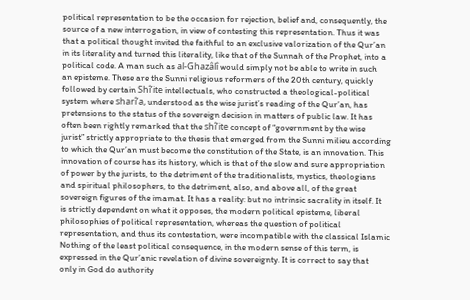political representation to be the occasion for rejection, belief and, consequently, the
source of a new interrogation, in view of contesting this representation. Thus it was
that a political thought invited the faithful to an exclusive valorization of the Qur’an
in its literality and turned this literality, like that of the Sunnah of the Prophet, into a
political code. A man such as al-Ghazâlî would simply not be able to write in such
an episteme. These are the Sunni religious reformers of the 20th century, quickly
followed by certain Shî’ite intellectuals, who constructed a theological-political
system where sharî’a, understood as the wise jurist’s reading of the Qur’an, has
pretensions to the status of the sovereign decision in matters of public law. It has
often been rightly remarked that the shî’ite concept of “government by the wise
jurist” strictly appropriate to the thesis that emerged from the Sunni milieu according
to which the Qur’an must become the constitution of the State, is an innovation. This
innovation of course has its history, which is that of the slow and sure appropriation
of power by the jurists, to the detriment of the traditionalists, mystics, theologians
and spiritual philosophers, to the detriment, also, and above all, of the great
sovereign figures of the imamat. It has a reality: but no intrinsic sacrality in itself. It
is strictly dependent on what it opposes, the modern political episteme, liberal
philosophies of political representation, whereas the question of political
representation, and thus its contestation, were incompatible with the classical Islamic
Nothing of the least political consequence, in the modern sense of this term, is
expressed in the Qur’anic revelation of divine sovereignty. It is correct to say that
only in God do authority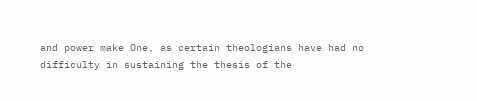and power make One, as certain theologians have had no
difficulty in sustaining the thesis of the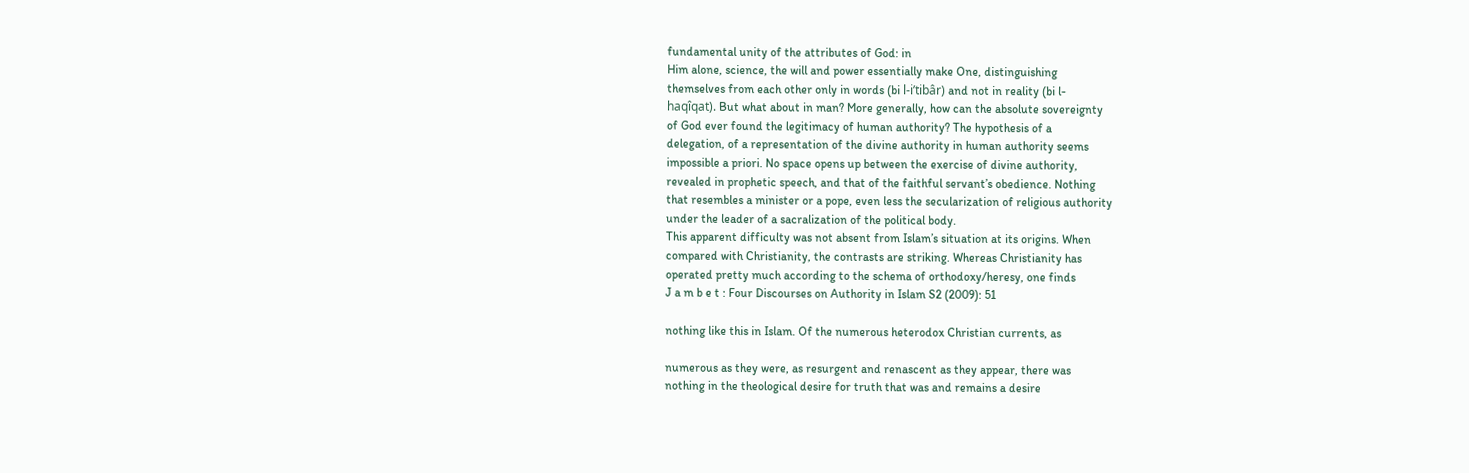fundamental unity of the attributes of God: in
Him alone, science, the will and power essentially make One, distinguishing
themselves from each other only in words (bi l-i’tibâr) and not in reality (bi l-
haqîqat). But what about in man? More generally, how can the absolute sovereignty
of God ever found the legitimacy of human authority? The hypothesis of a
delegation, of a representation of the divine authority in human authority seems
impossible a priori. No space opens up between the exercise of divine authority,
revealed in prophetic speech, and that of the faithful servant’s obedience. Nothing
that resembles a minister or a pope, even less the secularization of religious authority
under the leader of a sacralization of the political body.
This apparent difficulty was not absent from Islam’s situation at its origins. When
compared with Christianity, the contrasts are striking. Whereas Christianity has
operated pretty much according to the schema of orthodoxy/heresy, one finds
J a m b e t : Four Discourses on Authority in Islam S2 (2009): 51

nothing like this in Islam. Of the numerous heterodox Christian currents, as

numerous as they were, as resurgent and renascent as they appear, there was
nothing in the theological desire for truth that was and remains a desire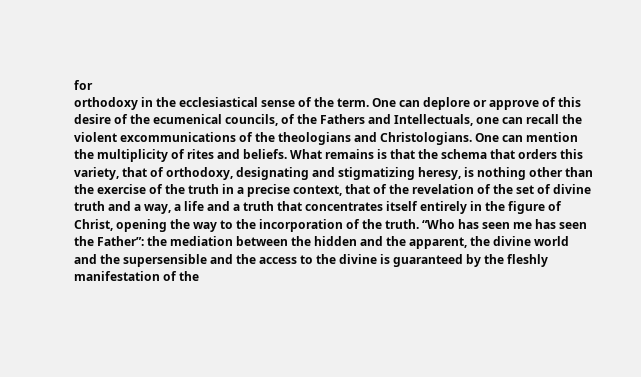for
orthodoxy in the ecclesiastical sense of the term. One can deplore or approve of this
desire of the ecumenical councils, of the Fathers and Intellectuals, one can recall the
violent excommunications of the theologians and Christologians. One can mention
the multiplicity of rites and beliefs. What remains is that the schema that orders this
variety, that of orthodoxy, designating and stigmatizing heresy, is nothing other than
the exercise of the truth in a precise context, that of the revelation of the set of divine
truth and a way, a life and a truth that concentrates itself entirely in the figure of
Christ, opening the way to the incorporation of the truth. “Who has seen me has seen
the Father”: the mediation between the hidden and the apparent, the divine world
and the supersensible and the access to the divine is guaranteed by the fleshly
manifestation of the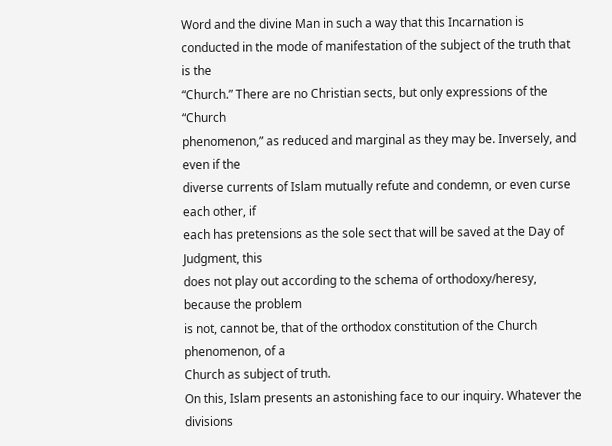Word and the divine Man in such a way that this Incarnation is
conducted in the mode of manifestation of the subject of the truth that is the
“Church.” There are no Christian sects, but only expressions of the “Church
phenomenon,” as reduced and marginal as they may be. Inversely, and even if the
diverse currents of Islam mutually refute and condemn, or even curse each other, if
each has pretensions as the sole sect that will be saved at the Day of Judgment, this
does not play out according to the schema of orthodoxy/heresy, because the problem
is not, cannot be, that of the orthodox constitution of the Church phenomenon, of a
Church as subject of truth.
On this, Islam presents an astonishing face to our inquiry. Whatever the divisions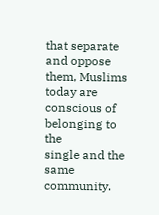that separate and oppose them, Muslims today are conscious of belonging to the
single and the same community.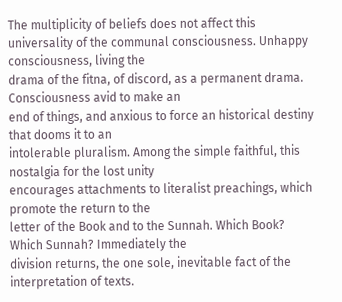The multiplicity of beliefs does not affect this
universality of the communal consciousness. Unhappy consciousness, living the
drama of the fitna, of discord, as a permanent drama. Consciousness avid to make an
end of things, and anxious to force an historical destiny that dooms it to an
intolerable pluralism. Among the simple faithful, this nostalgia for the lost unity
encourages attachments to literalist preachings, which promote the return to the
letter of the Book and to the Sunnah. Which Book? Which Sunnah? Immediately the
division returns, the one sole, inevitable fact of the interpretation of texts.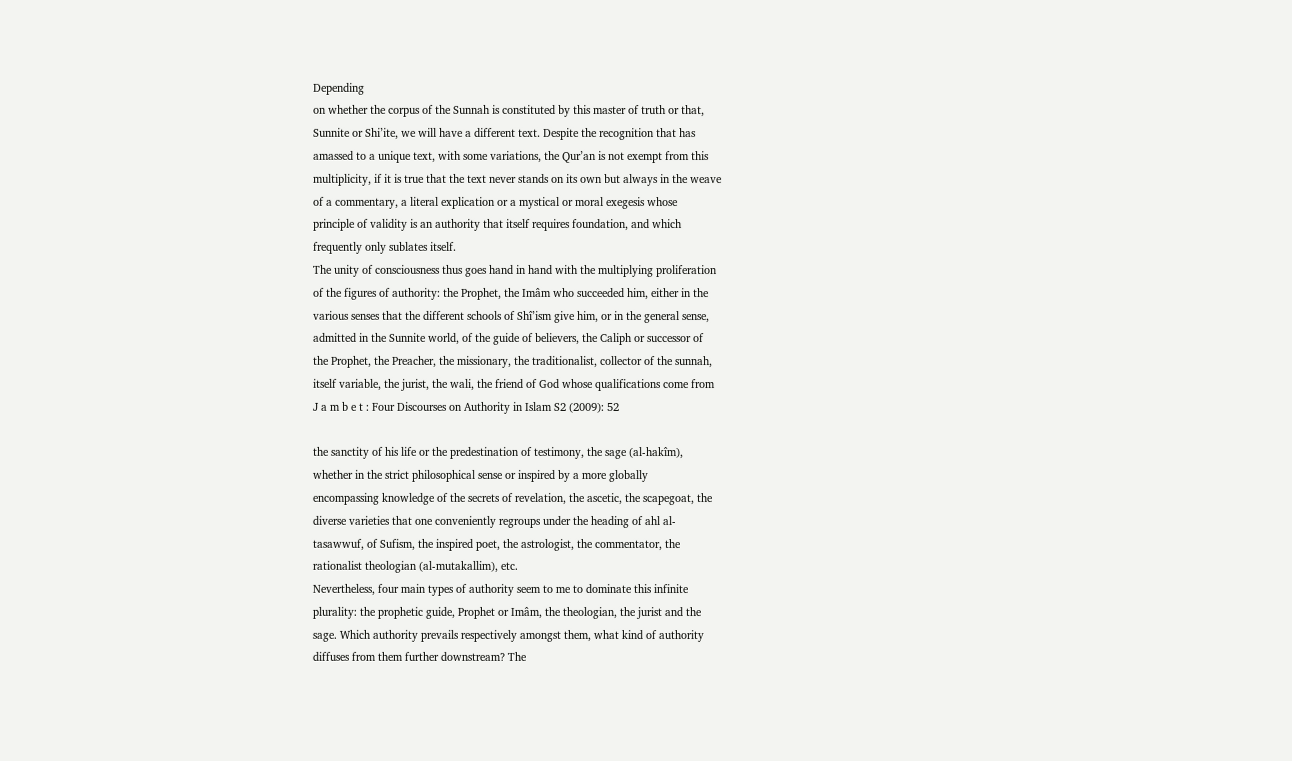Depending
on whether the corpus of the Sunnah is constituted by this master of truth or that,
Sunnite or Shi’ite, we will have a different text. Despite the recognition that has
amassed to a unique text, with some variations, the Qur’an is not exempt from this
multiplicity, if it is true that the text never stands on its own but always in the weave
of a commentary, a literal explication or a mystical or moral exegesis whose
principle of validity is an authority that itself requires foundation, and which
frequently only sublates itself.
The unity of consciousness thus goes hand in hand with the multiplying proliferation
of the figures of authority: the Prophet, the Imâm who succeeded him, either in the
various senses that the different schools of Shî’ism give him, or in the general sense,
admitted in the Sunnite world, of the guide of believers, the Caliph or successor of
the Prophet, the Preacher, the missionary, the traditionalist, collector of the sunnah,
itself variable, the jurist, the wali, the friend of God whose qualifications come from
J a m b e t : Four Discourses on Authority in Islam S2 (2009): 52

the sanctity of his life or the predestination of testimony, the sage (al-hakîm),
whether in the strict philosophical sense or inspired by a more globally
encompassing knowledge of the secrets of revelation, the ascetic, the scapegoat, the
diverse varieties that one conveniently regroups under the heading of ahl al-
tasawwuf, of Sufism, the inspired poet, the astrologist, the commentator, the
rationalist theologian (al-mutakallim), etc.
Nevertheless, four main types of authority seem to me to dominate this infinite
plurality: the prophetic guide, Prophet or Imâm, the theologian, the jurist and the
sage. Which authority prevails respectively amongst them, what kind of authority
diffuses from them further downstream? The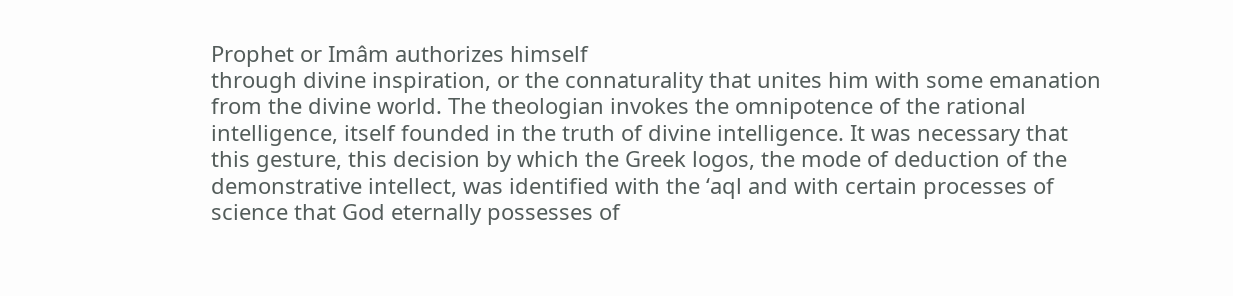Prophet or Imâm authorizes himself
through divine inspiration, or the connaturality that unites him with some emanation
from the divine world. The theologian invokes the omnipotence of the rational
intelligence, itself founded in the truth of divine intelligence. It was necessary that
this gesture, this decision by which the Greek logos, the mode of deduction of the
demonstrative intellect, was identified with the ‘aql and with certain processes of
science that God eternally possesses of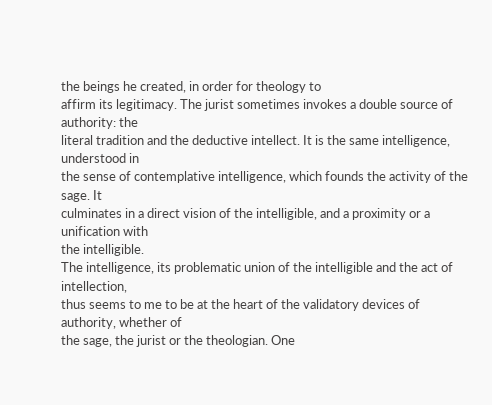the beings he created, in order for theology to
affirm its legitimacy. The jurist sometimes invokes a double source of authority: the
literal tradition and the deductive intellect. It is the same intelligence, understood in
the sense of contemplative intelligence, which founds the activity of the sage. It
culminates in a direct vision of the intelligible, and a proximity or a unification with
the intelligible.
The intelligence, its problematic union of the intelligible and the act of intellection,
thus seems to me to be at the heart of the validatory devices of authority, whether of
the sage, the jurist or the theologian. One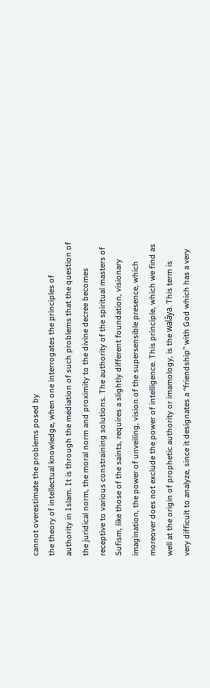cannot overestimate the problems posed by
the theory of intellectual knowledge, when one interrogates the principles of
authority in Islam. It is through the mediation of such problems that the question of
the juridical norm, the moral norm and proximity to the divine decree becomes
receptive to various constraining solutions. The authority of the spiritual masters of
Sufism, like those of the saints, requires a slightly different foundation, visionary
imagination, the power of unveiling, vision of the supersensible presence, which
moreover does not exclude the power of intelligence. This principle, which we find as
well at the origin of prophetic authority or imamology, is the walâya. This term is
very difficult to analyze, since it designates a “friendship” with God which has a very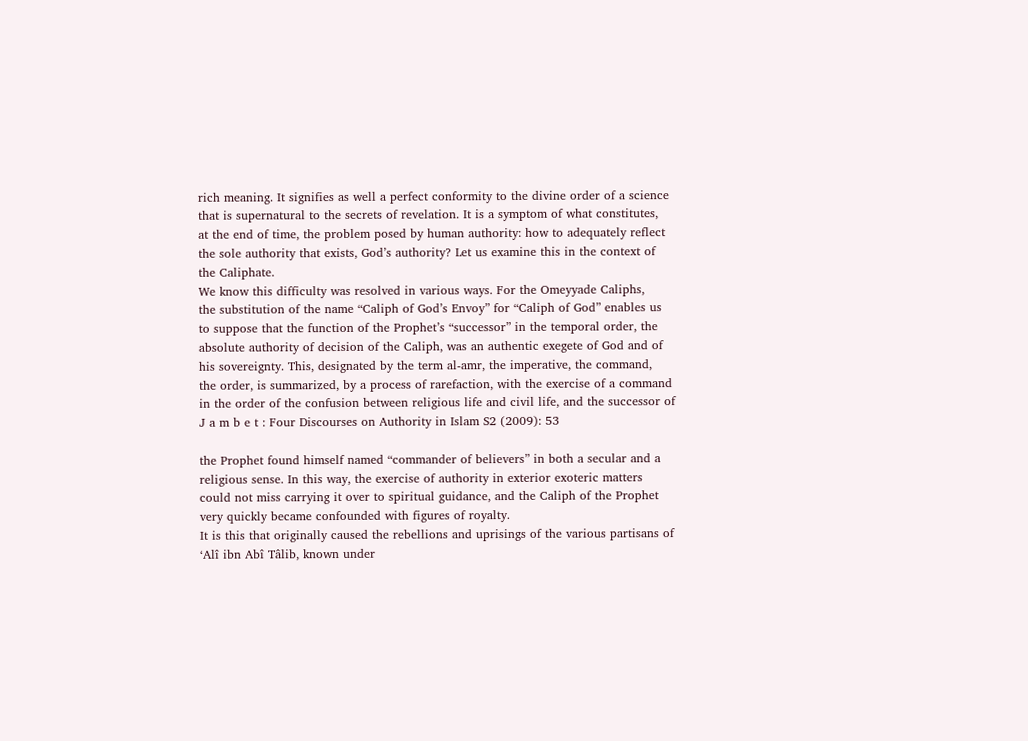rich meaning. It signifies as well a perfect conformity to the divine order of a science
that is supernatural to the secrets of revelation. It is a symptom of what constitutes,
at the end of time, the problem posed by human authority: how to adequately reflect
the sole authority that exists, God’s authority? Let us examine this in the context of
the Caliphate.
We know this difficulty was resolved in various ways. For the Omeyyade Caliphs,
the substitution of the name “Caliph of God’s Envoy” for “Caliph of God” enables us
to suppose that the function of the Prophet’s “successor” in the temporal order, the
absolute authority of decision of the Caliph, was an authentic exegete of God and of
his sovereignty. This, designated by the term al-amr, the imperative, the command,
the order, is summarized, by a process of rarefaction, with the exercise of a command
in the order of the confusion between religious life and civil life, and the successor of
J a m b e t : Four Discourses on Authority in Islam S2 (2009): 53

the Prophet found himself named “commander of believers” in both a secular and a
religious sense. In this way, the exercise of authority in exterior exoteric matters
could not miss carrying it over to spiritual guidance, and the Caliph of the Prophet
very quickly became confounded with figures of royalty.
It is this that originally caused the rebellions and uprisings of the various partisans of
‘Alî ibn Abî Tâlib, known under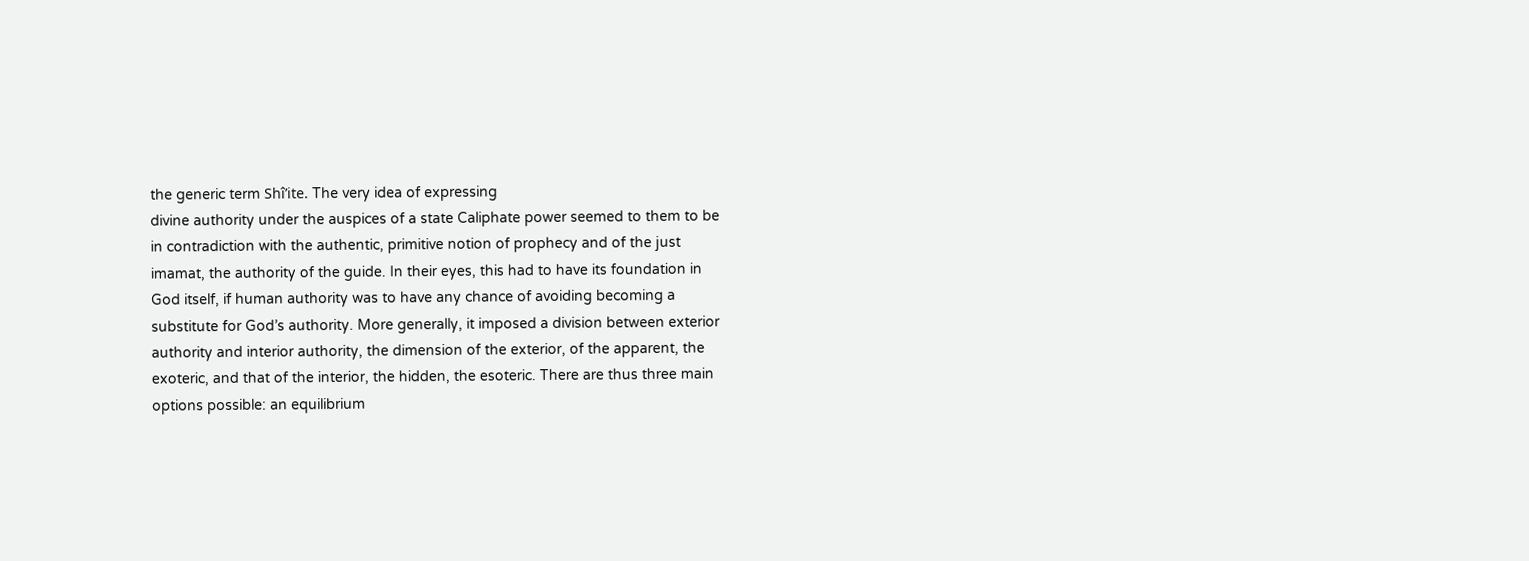the generic term Shî’ite. The very idea of expressing
divine authority under the auspices of a state Caliphate power seemed to them to be
in contradiction with the authentic, primitive notion of prophecy and of the just
imamat, the authority of the guide. In their eyes, this had to have its foundation in
God itself, if human authority was to have any chance of avoiding becoming a
substitute for God’s authority. More generally, it imposed a division between exterior
authority and interior authority, the dimension of the exterior, of the apparent, the
exoteric, and that of the interior, the hidden, the esoteric. There are thus three main
options possible: an equilibrium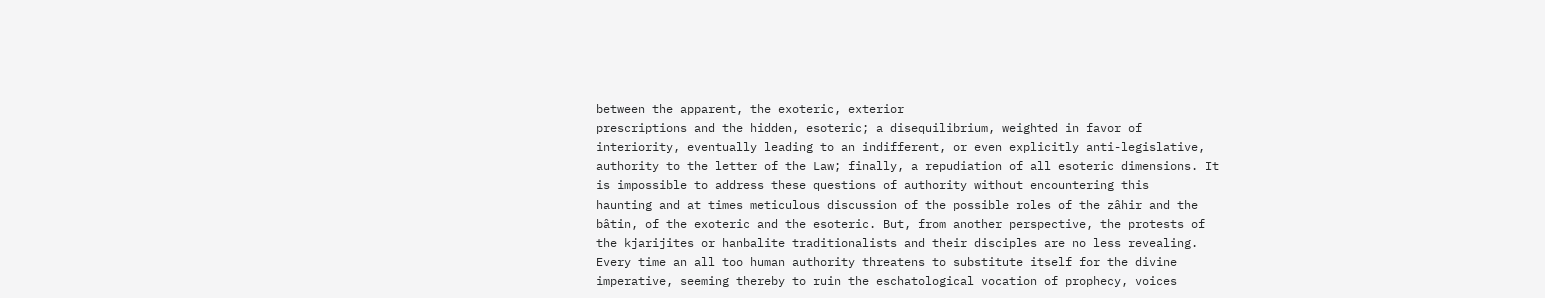between the apparent, the exoteric, exterior
prescriptions and the hidden, esoteric; a disequilibrium, weighted in favor of
interiority, eventually leading to an indifferent, or even explicitly anti-legislative,
authority to the letter of the Law; finally, a repudiation of all esoteric dimensions. It
is impossible to address these questions of authority without encountering this
haunting and at times meticulous discussion of the possible roles of the zâhir and the
bâtin, of the exoteric and the esoteric. But, from another perspective, the protests of
the kjarijites or hanbalite traditionalists and their disciples are no less revealing.
Every time an all too human authority threatens to substitute itself for the divine
imperative, seeming thereby to ruin the eschatological vocation of prophecy, voices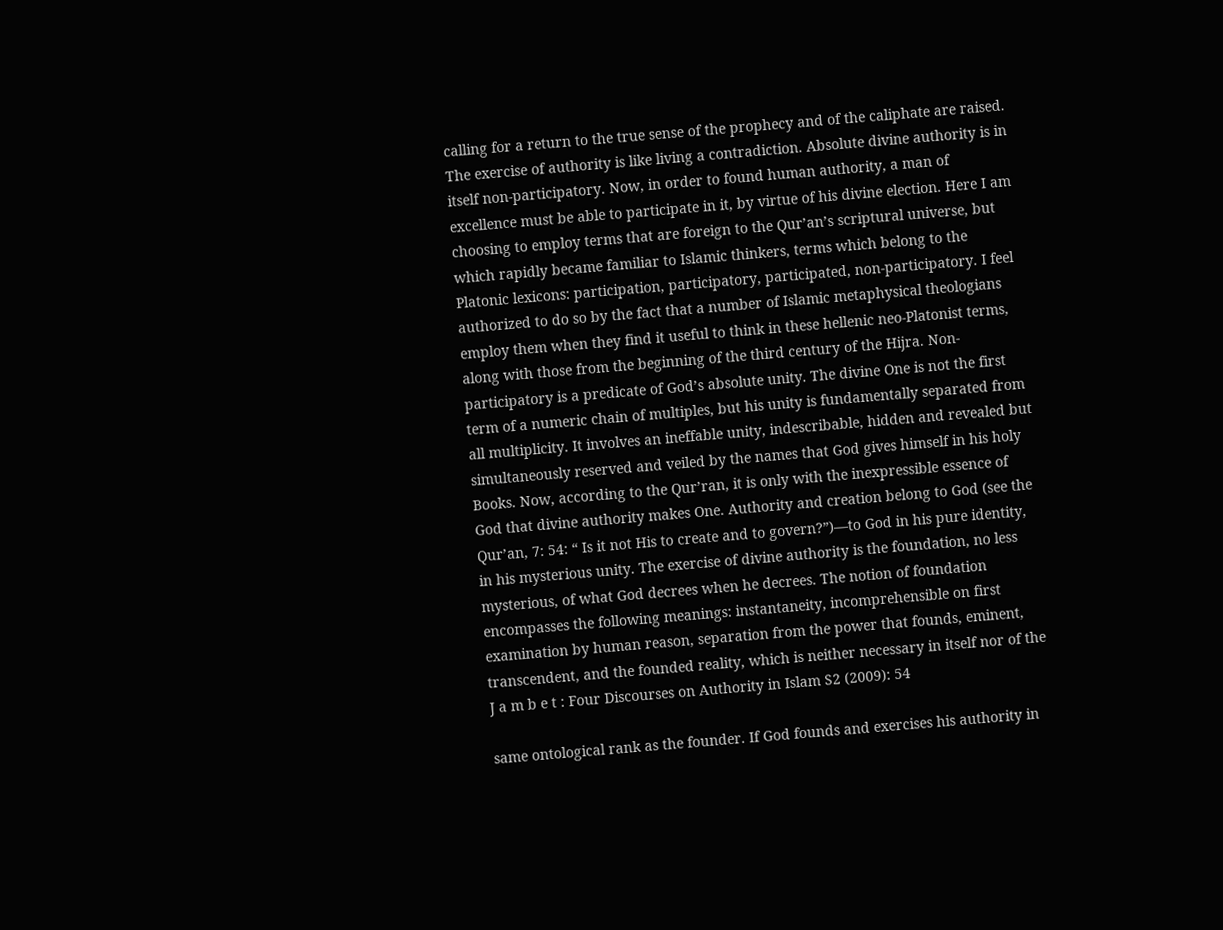calling for a return to the true sense of the prophecy and of the caliphate are raised.
The exercise of authority is like living a contradiction. Absolute divine authority is in
itself non-participatory. Now, in order to found human authority, a man of
excellence must be able to participate in it, by virtue of his divine election. Here I am
choosing to employ terms that are foreign to the Qur’an’s scriptural universe, but
which rapidly became familiar to Islamic thinkers, terms which belong to the
Platonic lexicons: participation, participatory, participated, non-participatory. I feel
authorized to do so by the fact that a number of Islamic metaphysical theologians
employ them when they find it useful to think in these hellenic neo-Platonist terms,
along with those from the beginning of the third century of the Hijra. Non-
participatory is a predicate of God’s absolute unity. The divine One is not the first
term of a numeric chain of multiples, but his unity is fundamentally separated from
all multiplicity. It involves an ineffable unity, indescribable, hidden and revealed but
simultaneously reserved and veiled by the names that God gives himself in his holy
Books. Now, according to the Qur’ran, it is only with the inexpressible essence of
God that divine authority makes One. Authority and creation belong to God (see the
Qur’an, 7: 54: “ Is it not His to create and to govern?”)―to God in his pure identity,
in his mysterious unity. The exercise of divine authority is the foundation, no less
mysterious, of what God decrees when he decrees. The notion of foundation
encompasses the following meanings: instantaneity, incomprehensible on first
examination by human reason, separation from the power that founds, eminent,
transcendent, and the founded reality, which is neither necessary in itself nor of the
J a m b e t : Four Discourses on Authority in Islam S2 (2009): 54

same ontological rank as the founder. If God founds and exercises his authority in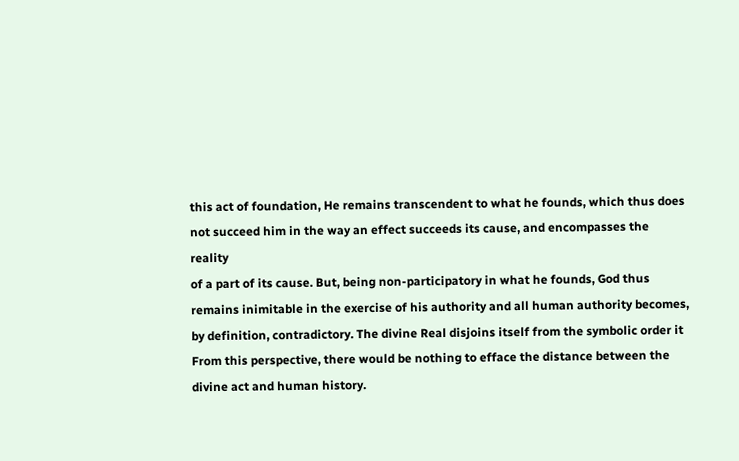this act of foundation, He remains transcendent to what he founds, which thus does
not succeed him in the way an effect succeeds its cause, and encompasses the reality
of a part of its cause. But, being non-participatory in what he founds, God thus
remains inimitable in the exercise of his authority and all human authority becomes,
by definition, contradictory. The divine Real disjoins itself from the symbolic order it
From this perspective, there would be nothing to efface the distance between the
divine act and human history.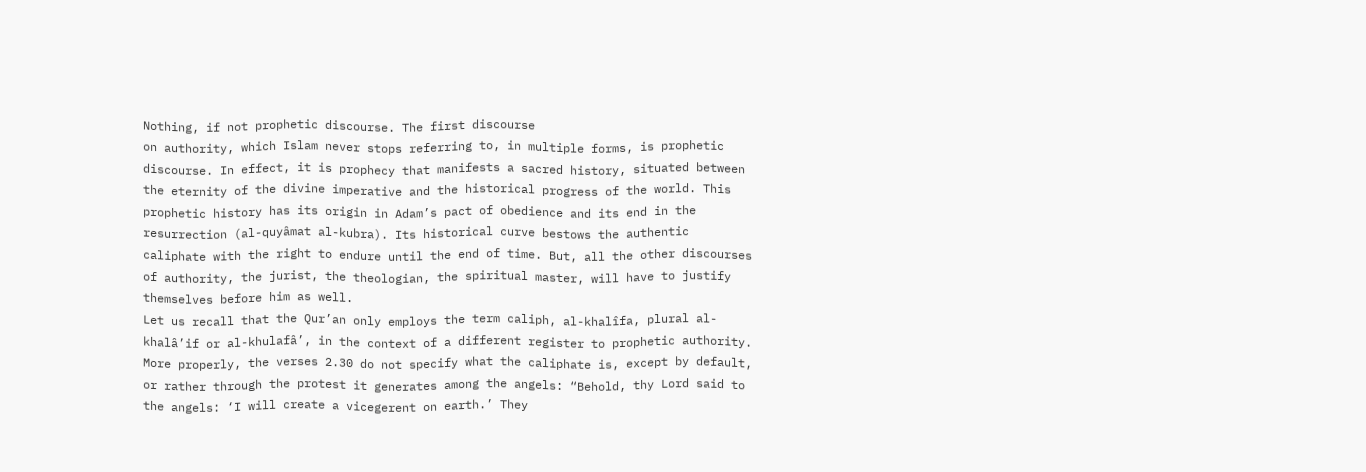Nothing, if not prophetic discourse. The first discourse
on authority, which Islam never stops referring to, in multiple forms, is prophetic
discourse. In effect, it is prophecy that manifests a sacred history, situated between
the eternity of the divine imperative and the historical progress of the world. This
prophetic history has its origin in Adam’s pact of obedience and its end in the
resurrection (al-quyâmat al-kubra). Its historical curve bestows the authentic
caliphate with the right to endure until the end of time. But, all the other discourses
of authority, the jurist, the theologian, the spiritual master, will have to justify
themselves before him as well.
Let us recall that the Qur’an only employs the term caliph, al-khalîfa, plural al-
khalâ’if or al-khulafâ’, in the context of a different register to prophetic authority.
More properly, the verses 2.30 do not specify what the caliphate is, except by default,
or rather through the protest it generates among the angels: “Behold, thy Lord said to
the angels: ‘I will create a vicegerent on earth.’ They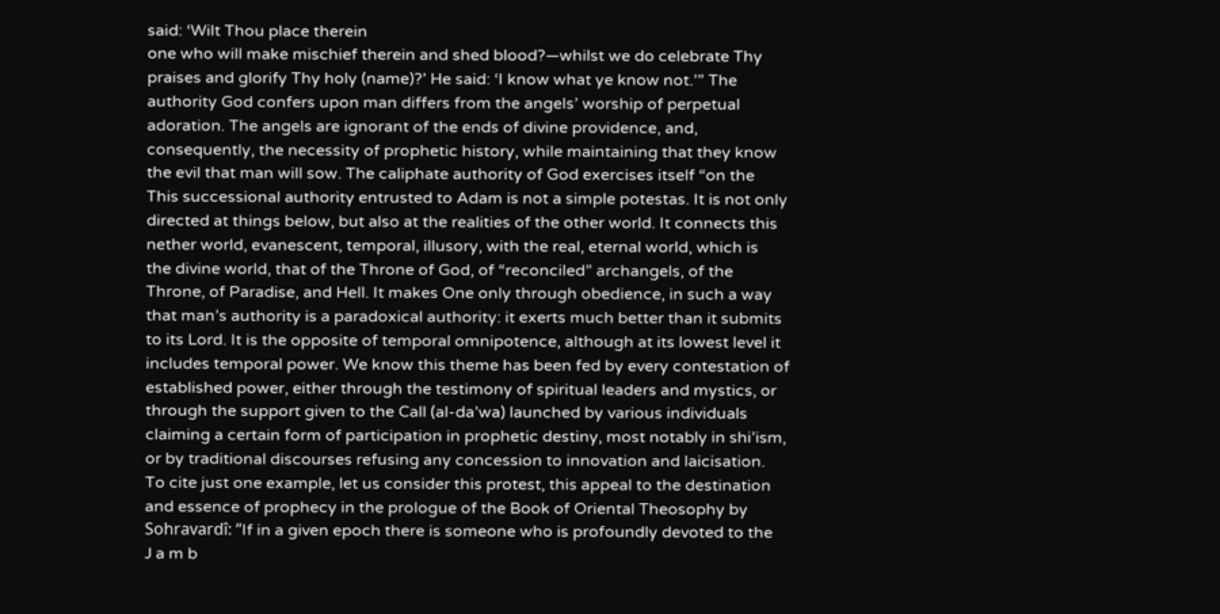said: ‘Wilt Thou place therein
one who will make mischief therein and shed blood?―whilst we do celebrate Thy
praises and glorify Thy holy (name)?’ He said: ‘I know what ye know not.’” The
authority God confers upon man differs from the angels’ worship of perpetual
adoration. The angels are ignorant of the ends of divine providence, and,
consequently, the necessity of prophetic history, while maintaining that they know
the evil that man will sow. The caliphate authority of God exercises itself “on the
This successional authority entrusted to Adam is not a simple potestas. It is not only
directed at things below, but also at the realities of the other world. It connects this
nether world, evanescent, temporal, illusory, with the real, eternal world, which is
the divine world, that of the Throne of God, of “reconciled” archangels, of the
Throne, of Paradise, and Hell. It makes One only through obedience, in such a way
that man’s authority is a paradoxical authority: it exerts much better than it submits
to its Lord. It is the opposite of temporal omnipotence, although at its lowest level it
includes temporal power. We know this theme has been fed by every contestation of
established power, either through the testimony of spiritual leaders and mystics, or
through the support given to the Call (al-da’wa) launched by various individuals
claiming a certain form of participation in prophetic destiny, most notably in shi’ism,
or by traditional discourses refusing any concession to innovation and laicisation.
To cite just one example, let us consider this protest, this appeal to the destination
and essence of prophecy in the prologue of the Book of Oriental Theosophy by
Sohravardî: “If in a given epoch there is someone who is profoundly devoted to the
J a m b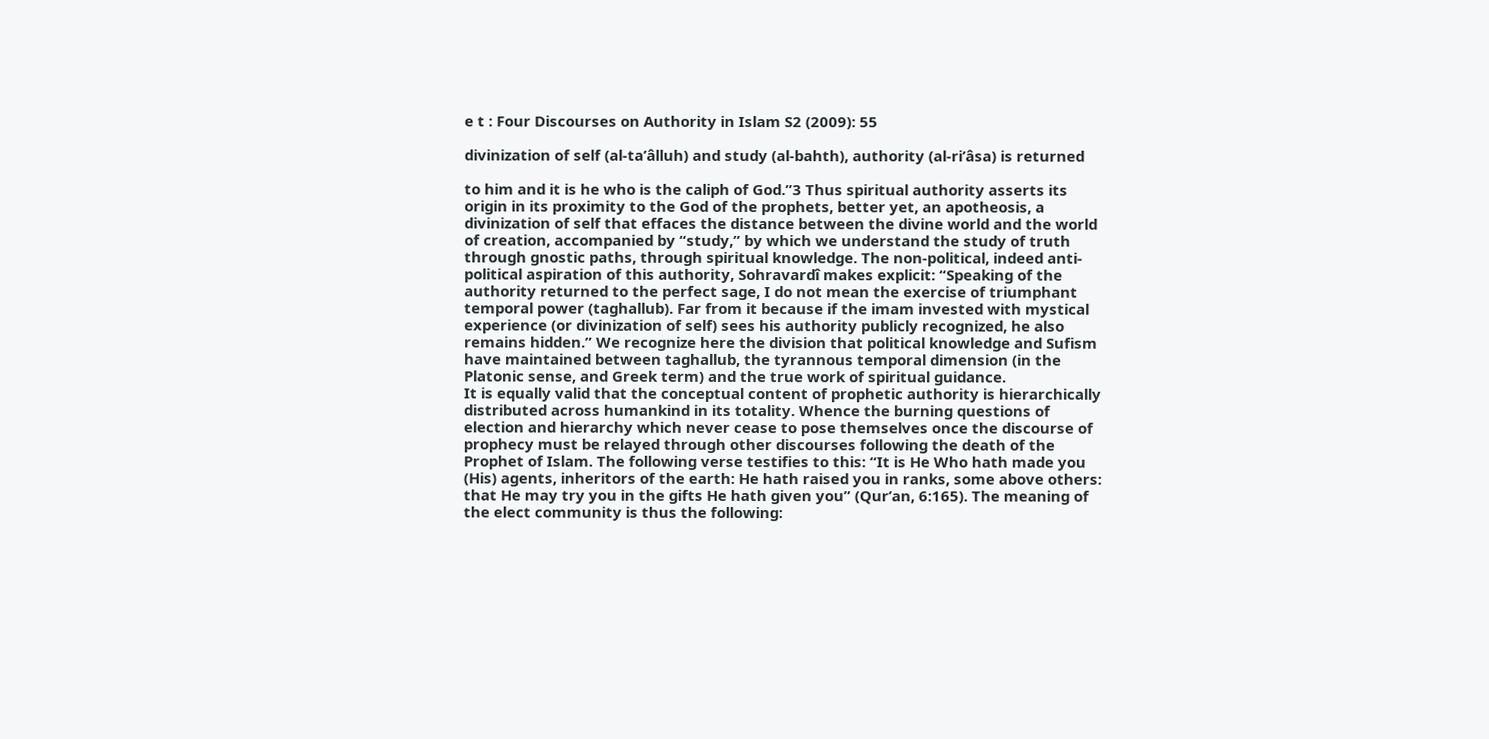e t : Four Discourses on Authority in Islam S2 (2009): 55

divinization of self (al-ta’âlluh) and study (al-bahth), authority (al-ri’âsa) is returned

to him and it is he who is the caliph of God.”3 Thus spiritual authority asserts its
origin in its proximity to the God of the prophets, better yet, an apotheosis, a
divinization of self that effaces the distance between the divine world and the world
of creation, accompanied by “study,” by which we understand the study of truth
through gnostic paths, through spiritual knowledge. The non-political, indeed anti-
political aspiration of this authority, Sohravardî makes explicit: “Speaking of the
authority returned to the perfect sage, I do not mean the exercise of triumphant
temporal power (taghallub). Far from it because if the imam invested with mystical
experience (or divinization of self) sees his authority publicly recognized, he also
remains hidden.” We recognize here the division that political knowledge and Sufism
have maintained between taghallub, the tyrannous temporal dimension (in the
Platonic sense, and Greek term) and the true work of spiritual guidance.
It is equally valid that the conceptual content of prophetic authority is hierarchically
distributed across humankind in its totality. Whence the burning questions of
election and hierarchy which never cease to pose themselves once the discourse of
prophecy must be relayed through other discourses following the death of the
Prophet of Islam. The following verse testifies to this: “It is He Who hath made you
(His) agents, inheritors of the earth: He hath raised you in ranks, some above others:
that He may try you in the gifts He hath given you” (Qur’an, 6:165). The meaning of
the elect community is thus the following: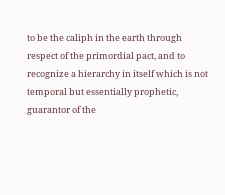to be the caliph in the earth through
respect of the primordial pact, and to recognize a hierarchy in itself which is not
temporal but essentially prophetic, guarantor of the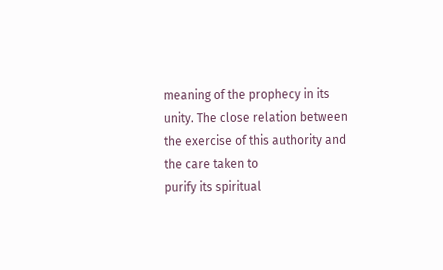meaning of the prophecy in its
unity. The close relation between the exercise of this authority and the care taken to
purify its spiritual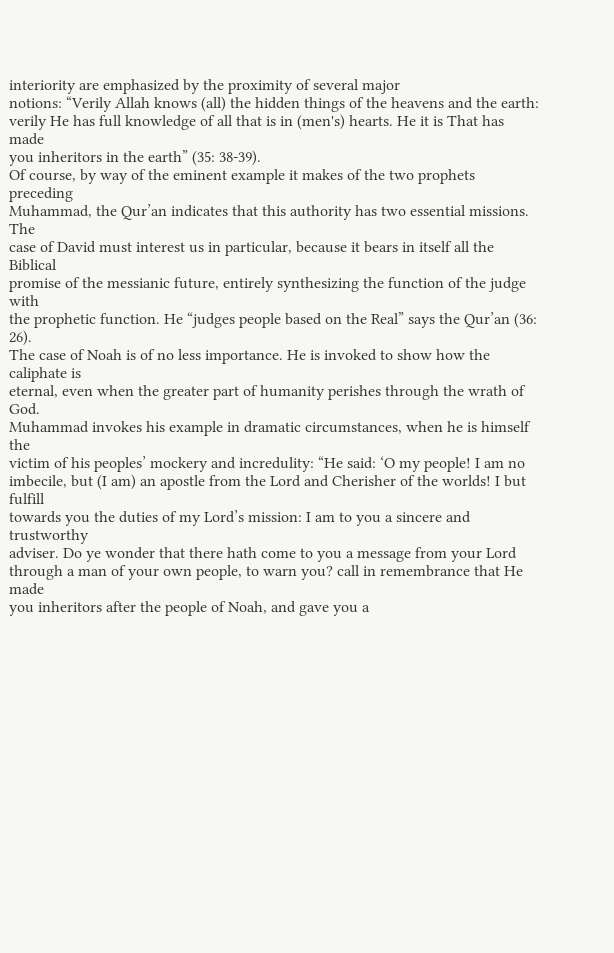interiority are emphasized by the proximity of several major
notions: “Verily Allah knows (all) the hidden things of the heavens and the earth:
verily He has full knowledge of all that is in (men's) hearts. He it is That has made
you inheritors in the earth” (35: 38-39).
Of course, by way of the eminent example it makes of the two prophets preceding
Muhammad, the Qur’an indicates that this authority has two essential missions. The
case of David must interest us in particular, because it bears in itself all the Biblical
promise of the messianic future, entirely synthesizing the function of the judge with
the prophetic function. He “judges people based on the Real” says the Qur’an (36: 26).
The case of Noah is of no less importance. He is invoked to show how the caliphate is
eternal, even when the greater part of humanity perishes through the wrath of God.
Muhammad invokes his example in dramatic circumstances, when he is himself the
victim of his peoples’ mockery and incredulity: “He said: ‘O my people! I am no
imbecile, but (I am) an apostle from the Lord and Cherisher of the worlds! I but fulfill
towards you the duties of my Lord’s mission: I am to you a sincere and trustworthy
adviser. Do ye wonder that there hath come to you a message from your Lord
through a man of your own people, to warn you? call in remembrance that He made
you inheritors after the people of Noah, and gave you a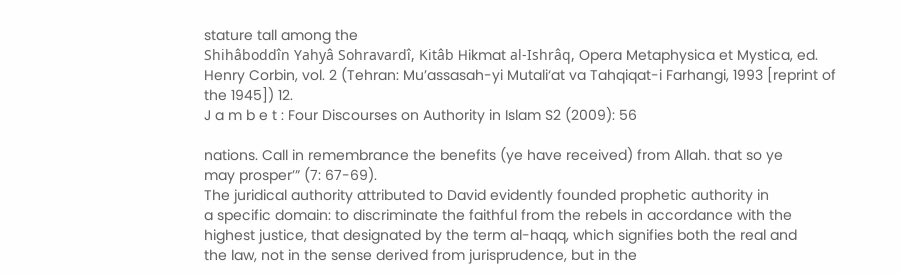stature tall among the
Shihâboddîn Yahyâ Sohravardî, Kitâb Hikmat al-Ishrâq, Opera Metaphysica et Mystica, ed.
Henry Corbin, vol. 2 (Tehran: Mu’assasah-yi Mutali‘at va Tahqiqat-i Farhangi, 1993 [reprint of
the 1945]) 12.
J a m b e t : Four Discourses on Authority in Islam S2 (2009): 56

nations. Call in remembrance the benefits (ye have received) from Allah. that so ye
may prosper’” (7: 67-69).
The juridical authority attributed to David evidently founded prophetic authority in
a specific domain: to discriminate the faithful from the rebels in accordance with the
highest justice, that designated by the term al-haqq, which signifies both the real and
the law, not in the sense derived from jurisprudence, but in the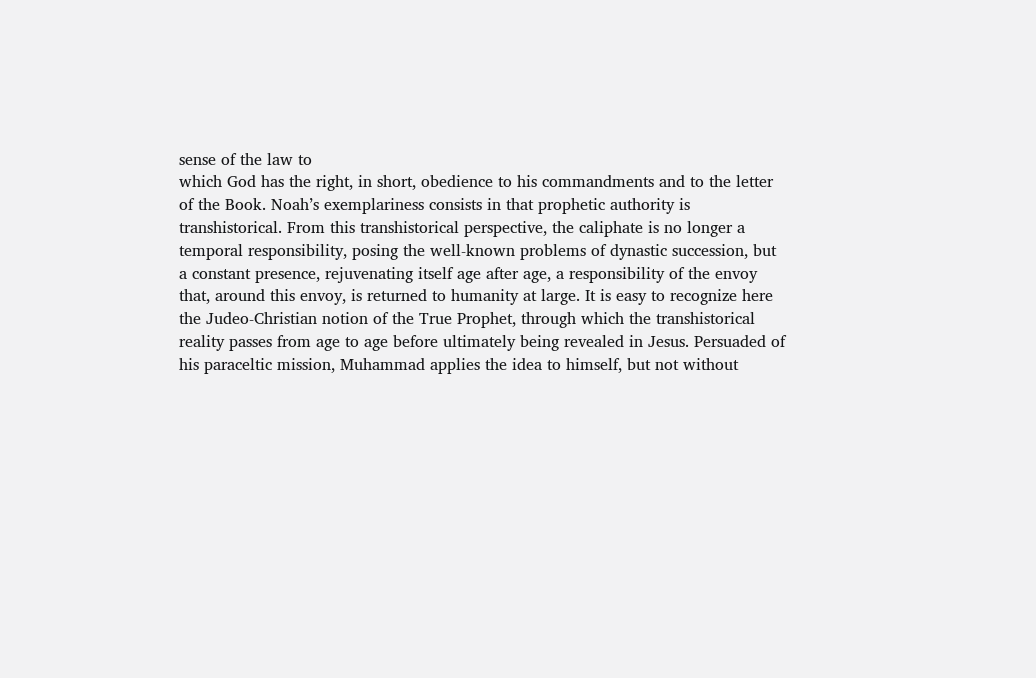sense of the law to
which God has the right, in short, obedience to his commandments and to the letter
of the Book. Noah’s exemplariness consists in that prophetic authority is
transhistorical. From this transhistorical perspective, the caliphate is no longer a
temporal responsibility, posing the well-known problems of dynastic succession, but
a constant presence, rejuvenating itself age after age, a responsibility of the envoy
that, around this envoy, is returned to humanity at large. It is easy to recognize here
the Judeo-Christian notion of the True Prophet, through which the transhistorical
reality passes from age to age before ultimately being revealed in Jesus. Persuaded of
his paraceltic mission, Muhammad applies the idea to himself, but not without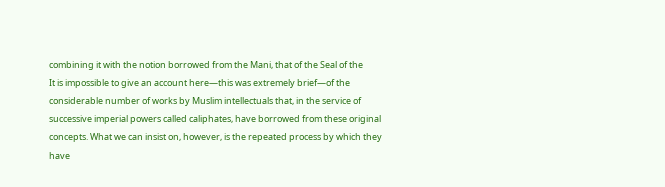combining it with the notion borrowed from the Mani, that of the Seal of the
It is impossible to give an account here―this was extremely brief―of the
considerable number of works by Muslim intellectuals that, in the service of
successive imperial powers called caliphates, have borrowed from these original
concepts. What we can insist on, however, is the repeated process by which they
have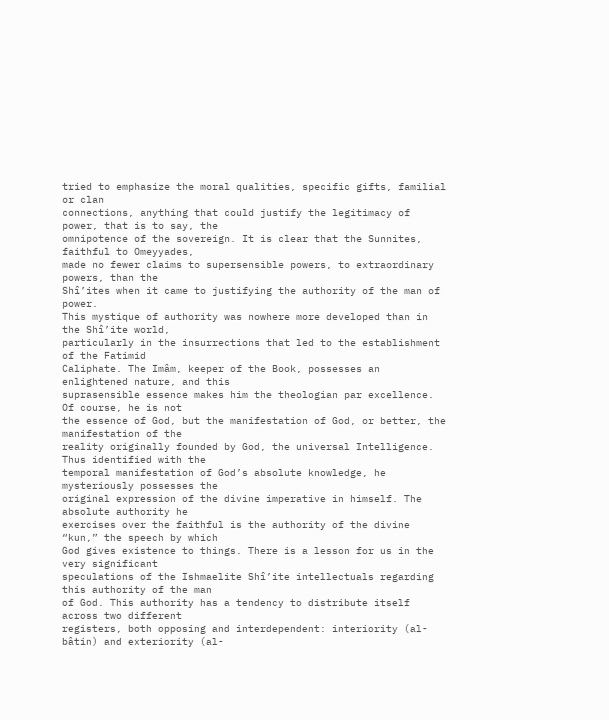tried to emphasize the moral qualities, specific gifts, familial or clan
connections, anything that could justify the legitimacy of power, that is to say, the
omnipotence of the sovereign. It is clear that the Sunnites, faithful to Omeyyades,
made no fewer claims to supersensible powers, to extraordinary powers, than the
Shî’ites when it came to justifying the authority of the man of power.
This mystique of authority was nowhere more developed than in the Shî’ite world,
particularly in the insurrections that led to the establishment of the Fatimid
Caliphate. The Imâm, keeper of the Book, possesses an enlightened nature, and this
suprasensible essence makes him the theologian par excellence. Of course, he is not
the essence of God, but the manifestation of God, or better, the manifestation of the
reality originally founded by God, the universal Intelligence. Thus identified with the
temporal manifestation of God’s absolute knowledge, he mysteriously possesses the
original expression of the divine imperative in himself. The absolute authority he
exercises over the faithful is the authority of the divine “kun,” the speech by which
God gives existence to things. There is a lesson for us in the very significant
speculations of the Ishmaelite Shî’ite intellectuals regarding this authority of the man
of God. This authority has a tendency to distribute itself across two different
registers, both opposing and interdependent: interiority (al-bâtin) and exteriority (al-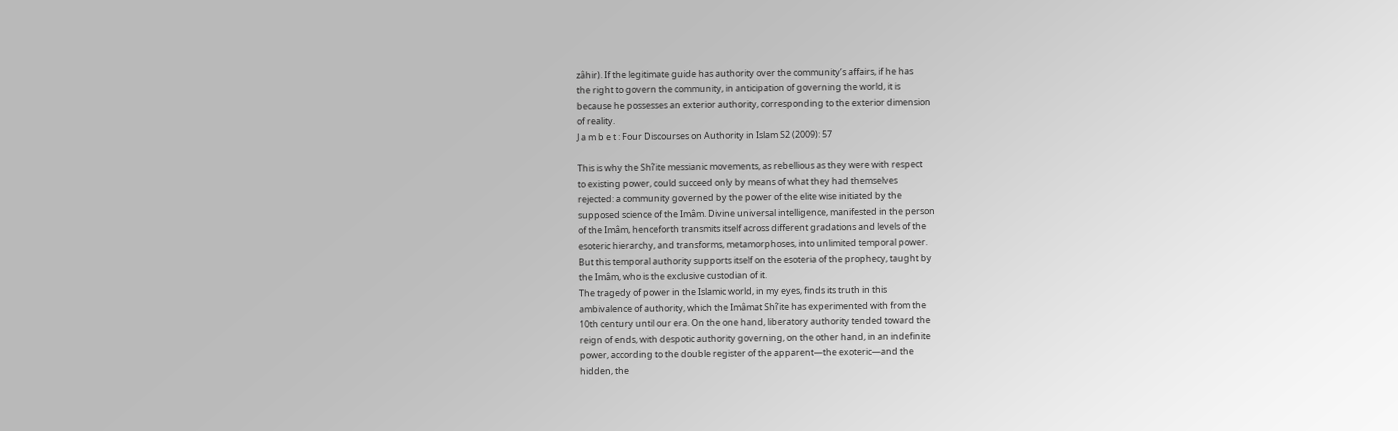zâhir). If the legitimate guide has authority over the community’s affairs, if he has
the right to govern the community, in anticipation of governing the world, it is
because he possesses an exterior authority, corresponding to the exterior dimension
of reality.
J a m b e t : Four Discourses on Authority in Islam S2 (2009): 57

This is why the Shî’ite messianic movements, as rebellious as they were with respect
to existing power, could succeed only by means of what they had themselves
rejected: a community governed by the power of the elite wise initiated by the
supposed science of the Imâm. Divine universal intelligence, manifested in the person
of the Imâm, henceforth transmits itself across different gradations and levels of the
esoteric hierarchy, and transforms, metamorphoses, into unlimited temporal power.
But this temporal authority supports itself on the esoteria of the prophecy, taught by
the Imâm, who is the exclusive custodian of it.
The tragedy of power in the Islamic world, in my eyes, finds its truth in this
ambivalence of authority, which the Imâmat Shî’ite has experimented with from the
10th century until our era. On the one hand, liberatory authority tended toward the
reign of ends, with despotic authority governing, on the other hand, in an indefinite
power, according to the double register of the apparent―the exoteric―and the
hidden, the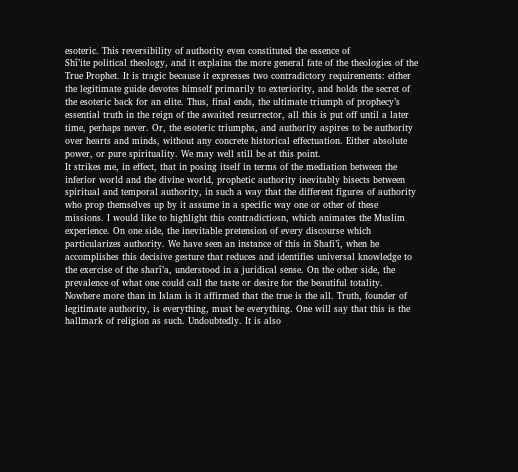esoteric. This reversibility of authority even constituted the essence of
Shî’ite political theology, and it explains the more general fate of the theologies of the
True Prophet. It is tragic because it expresses two contradictory requirements: either
the legitimate guide devotes himself primarily to exteriority, and holds the secret of
the esoteric back for an elite. Thus, final ends, the ultimate triumph of prophecy’s
essential truth in the reign of the awaited resurrector, all this is put off until a later
time, perhaps never. Or, the esoteric triumphs, and authority aspires to be authority
over hearts and minds, without any concrete historical effectuation. Either absolute
power, or pure spirituality. We may well still be at this point.
It strikes me, in effect, that in posing itself in terms of the mediation between the
inferior world and the divine world, prophetic authority inevitably bisects between
spiritual and temporal authority, in such a way that the different figures of authority
who prop themselves up by it assume in a specific way one or other of these
missions. I would like to highlight this contradictiosn, which animates the Muslim
experience. On one side, the inevitable pretension of every discourse which
particularizes authority. We have seen an instance of this in Shafi’î, when he
accomplishes this decisive gesture that reduces and identifies universal knowledge to
the exercise of the sharî’a, understood in a juridical sense. On the other side, the
prevalence of what one could call the taste or desire for the beautiful totality.
Nowhere more than in Islam is it affirmed that the true is the all. Truth, founder of
legitimate authority, is everything, must be everything. One will say that this is the
hallmark of religion as such. Undoubtedly. It is also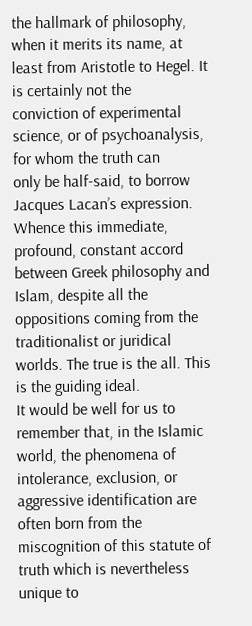the hallmark of philosophy,
when it merits its name, at least from Aristotle to Hegel. It is certainly not the
conviction of experimental science, or of psychoanalysis, for whom the truth can
only be half-said, to borrow Jacques Lacan’s expression. Whence this immediate,
profound, constant accord between Greek philosophy and Islam, despite all the
oppositions coming from the traditionalist or juridical worlds. The true is the all. This
is the guiding ideal.
It would be well for us to remember that, in the Islamic world, the phenomena of
intolerance, exclusion, or aggressive identification are often born from the
miscognition of this statute of truth which is nevertheless unique to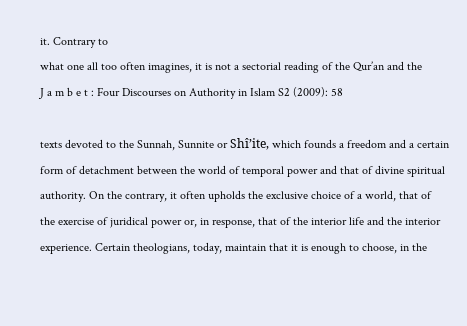it. Contrary to
what one all too often imagines, it is not a sectorial reading of the Qur’an and the
J a m b e t : Four Discourses on Authority in Islam S2 (2009): 58

texts devoted to the Sunnah, Sunnite or Shî’ite, which founds a freedom and a certain
form of detachment between the world of temporal power and that of divine spiritual
authority. On the contrary, it often upholds the exclusive choice of a world, that of
the exercise of juridical power or, in response, that of the interior life and the interior
experience. Certain theologians, today, maintain that it is enough to choose, in the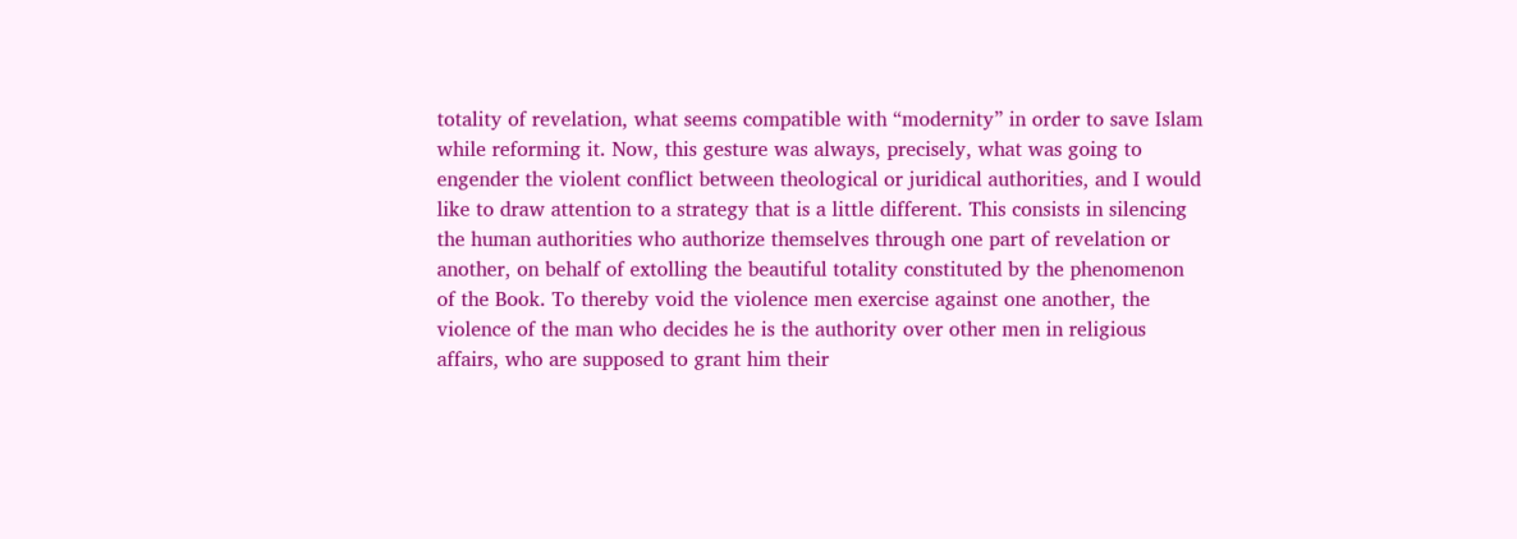totality of revelation, what seems compatible with “modernity” in order to save Islam
while reforming it. Now, this gesture was always, precisely, what was going to
engender the violent conflict between theological or juridical authorities, and I would
like to draw attention to a strategy that is a little different. This consists in silencing
the human authorities who authorize themselves through one part of revelation or
another, on behalf of extolling the beautiful totality constituted by the phenomenon
of the Book. To thereby void the violence men exercise against one another, the
violence of the man who decides he is the authority over other men in religious
affairs, who are supposed to grant him their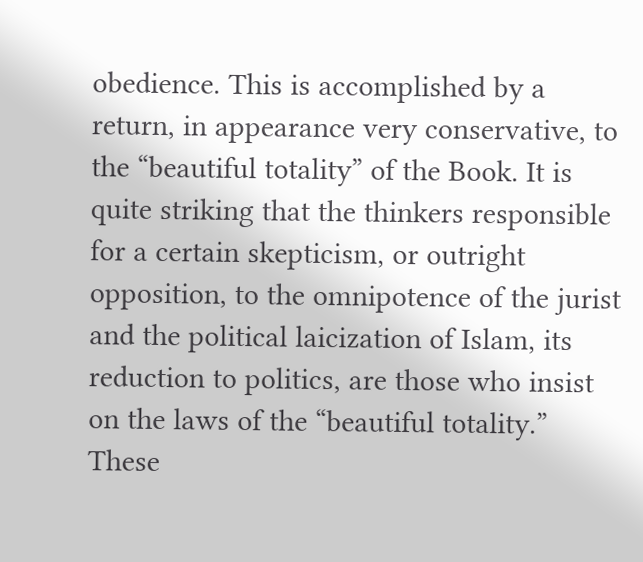obedience. This is accomplished by a
return, in appearance very conservative, to the “beautiful totality” of the Book. It is
quite striking that the thinkers responsible for a certain skepticism, or outright
opposition, to the omnipotence of the jurist and the political laicization of Islam, its
reduction to politics, are those who insist on the laws of the “beautiful totality.”
These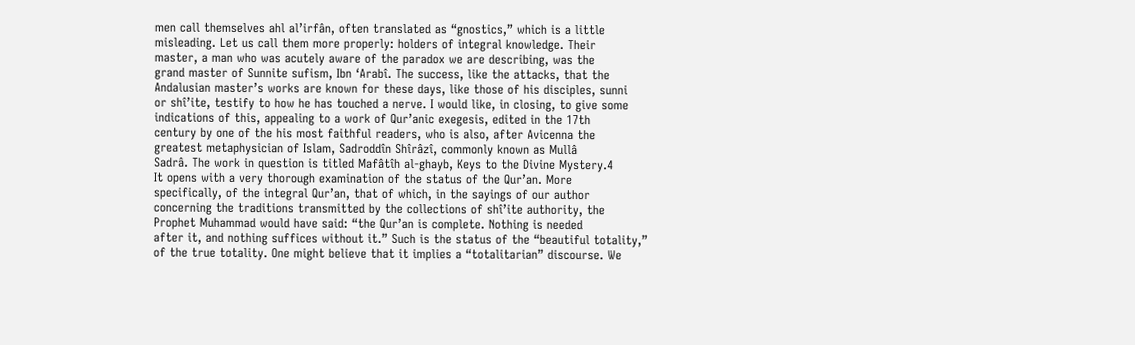men call themselves ahl al’irfân, often translated as “gnostics,” which is a little
misleading. Let us call them more properly: holders of integral knowledge. Their
master, a man who was acutely aware of the paradox we are describing, was the
grand master of Sunnite sufism, Ibn ‘Arabî. The success, like the attacks, that the
Andalusian master’s works are known for these days, like those of his disciples, sunni
or shî’ite, testify to how he has touched a nerve. I would like, in closing, to give some
indications of this, appealing to a work of Qur’anic exegesis, edited in the 17th
century by one of the his most faithful readers, who is also, after Avicenna the
greatest metaphysician of Islam, Sadroddîn Shîrâzî, commonly known as Mullâ
Sadrâ. The work in question is titled Mafâtîh al-ghayb, Keys to the Divine Mystery.4
It opens with a very thorough examination of the status of the Qur’an. More
specifically, of the integral Qur’an, that of which, in the sayings of our author
concerning the traditions transmitted by the collections of shî’ite authority, the
Prophet Muhammad would have said: “the Qur’an is complete. Nothing is needed
after it, and nothing suffices without it.” Such is the status of the “beautiful totality,”
of the true totality. One might believe that it implies a “totalitarian” discourse. We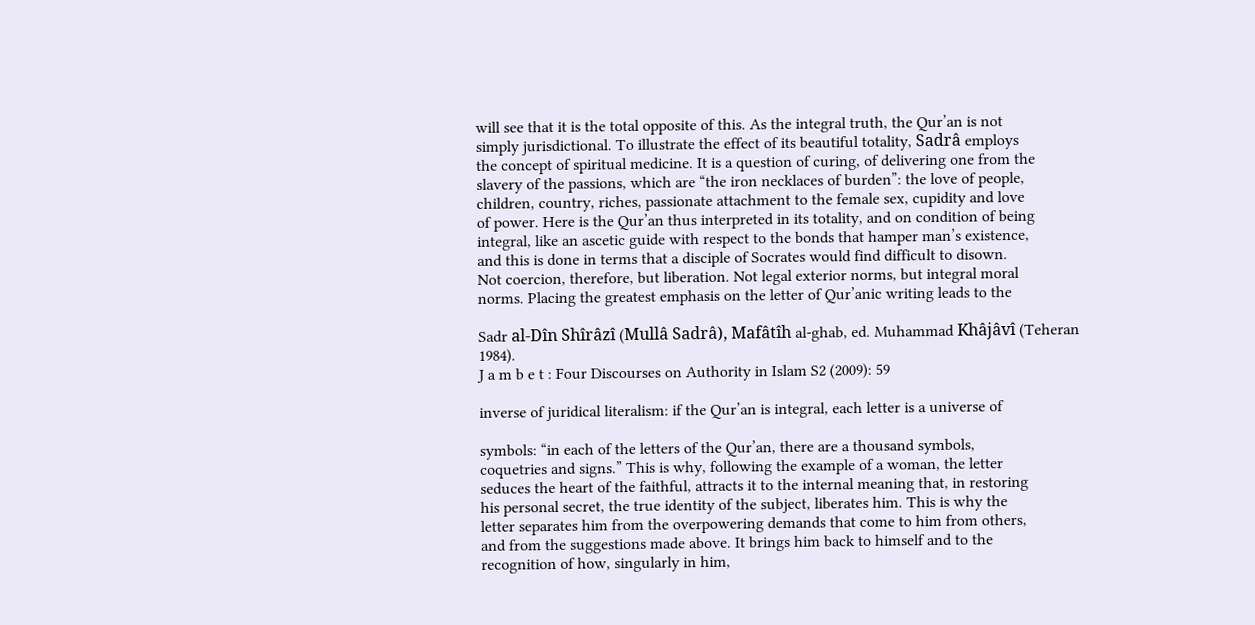will see that it is the total opposite of this. As the integral truth, the Qur’an is not
simply jurisdictional. To illustrate the effect of its beautiful totality, Sadrâ employs
the concept of spiritual medicine. It is a question of curing, of delivering one from the
slavery of the passions, which are “the iron necklaces of burden”: the love of people,
children, country, riches, passionate attachment to the female sex, cupidity and love
of power. Here is the Qur’an thus interpreted in its totality, and on condition of being
integral, like an ascetic guide with respect to the bonds that hamper man’s existence,
and this is done in terms that a disciple of Socrates would find difficult to disown.
Not coercion, therefore, but liberation. Not legal exterior norms, but integral moral
norms. Placing the greatest emphasis on the letter of Qur’anic writing leads to the

Sadr al-Dîn Shîrâzî (Mullâ Sadrâ), Mafâtîh al-ghab, ed. Muhammad Khâjâvî (Teheran 1984).
J a m b e t : Four Discourses on Authority in Islam S2 (2009): 59

inverse of juridical literalism: if the Qur’an is integral, each letter is a universe of

symbols: “in each of the letters of the Qur’an, there are a thousand symbols,
coquetries and signs.” This is why, following the example of a woman, the letter
seduces the heart of the faithful, attracts it to the internal meaning that, in restoring
his personal secret, the true identity of the subject, liberates him. This is why the
letter separates him from the overpowering demands that come to him from others,
and from the suggestions made above. It brings him back to himself and to the
recognition of how, singularly in him,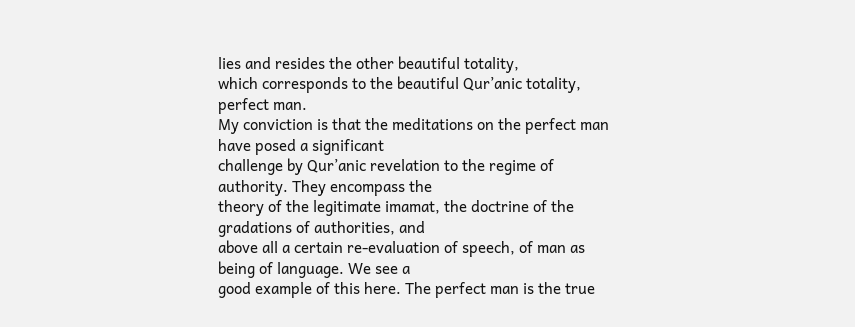lies and resides the other beautiful totality,
which corresponds to the beautiful Qur’anic totality, perfect man.
My conviction is that the meditations on the perfect man have posed a significant
challenge by Qur’anic revelation to the regime of authority. They encompass the
theory of the legitimate imamat, the doctrine of the gradations of authorities, and
above all a certain re-evaluation of speech, of man as being of language. We see a
good example of this here. The perfect man is the true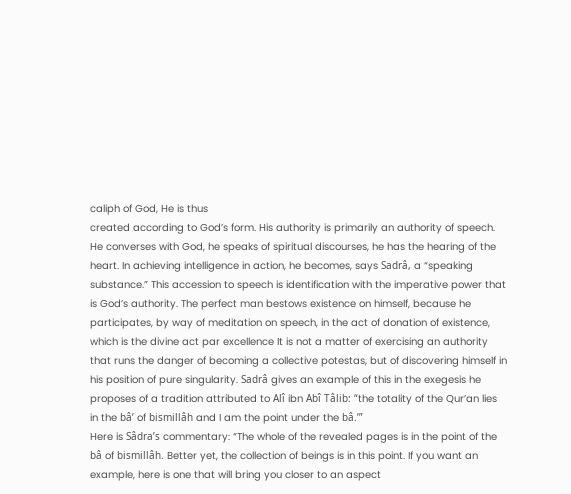caliph of God, He is thus
created according to God’s form. His authority is primarily an authority of speech.
He converses with God, he speaks of spiritual discourses, he has the hearing of the
heart. In achieving intelligence in action, he becomes, says Sadrâ, a “speaking
substance.” This accession to speech is identification with the imperative power that
is God’s authority. The perfect man bestows existence on himself, because he
participates, by way of meditation on speech, in the act of donation of existence,
which is the divine act par excellence It is not a matter of exercising an authority
that runs the danger of becoming a collective potestas, but of discovering himself in
his position of pure singularity. Sadrâ gives an example of this in the exegesis he
proposes of a tradition attributed to Alî ibn Abî Tâlib: “the totality of the Qur’an lies
in the bâ’ of bismillâh and I am the point under the bâ.’”
Here is Sâdra’s commentary: “The whole of the revealed pages is in the point of the
bâ of bismillâh. Better yet, the collection of beings is in this point. If you want an
example, here is one that will bring you closer to an aspect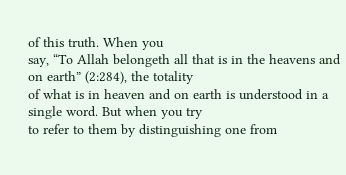of this truth. When you
say, “To Allah belongeth all that is in the heavens and on earth” (2:284), the totality
of what is in heaven and on earth is understood in a single word. But when you try
to refer to them by distinguishing one from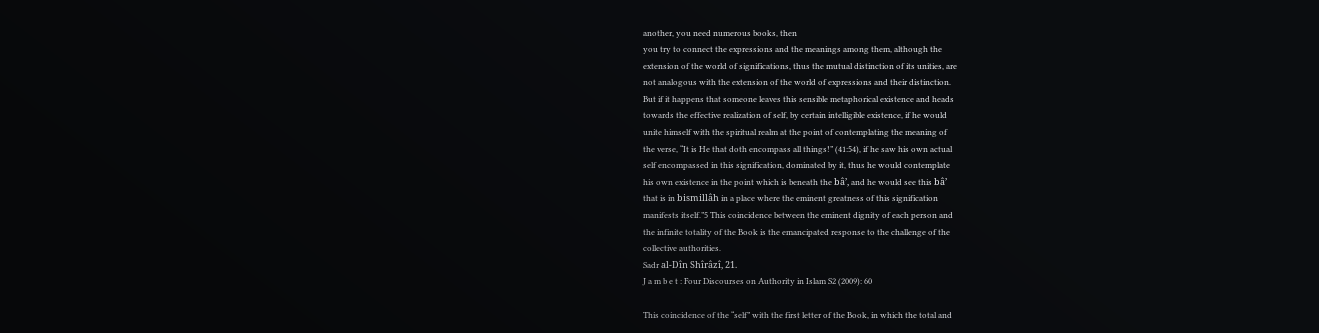another, you need numerous books, then
you try to connect the expressions and the meanings among them, although the
extension of the world of significations, thus the mutual distinction of its unities, are
not analogous with the extension of the world of expressions and their distinction.
But if it happens that someone leaves this sensible metaphorical existence and heads
towards the effective realization of self, by certain intelligible existence, if he would
unite himself with the spiritual realm at the point of contemplating the meaning of
the verse, “It is He that doth encompass all things!” (41:54), if he saw his own actual
self encompassed in this signification, dominated by it, thus he would contemplate
his own existence in the point which is beneath the bâ’, and he would see this bâ’
that is in bismillâh in a place where the eminent greatness of this signification
manifests itself.”5 This coincidence between the eminent dignity of each person and
the infinite totality of the Book is the emancipated response to the challenge of the
collective authorities.
Sadr al-Dîn Shîrâzî, 21.
J a m b e t : Four Discourses on Authority in Islam S2 (2009): 60

This coincidence of the “self” with the first letter of the Book, in which the total and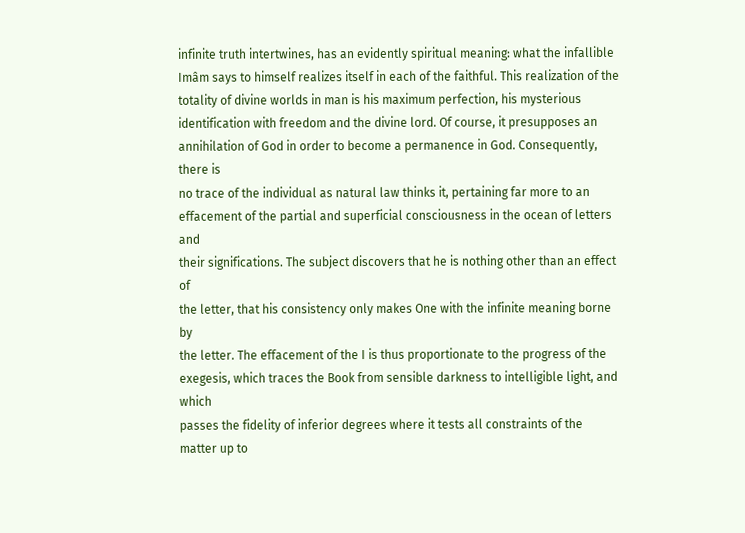infinite truth intertwines, has an evidently spiritual meaning: what the infallible
Imâm says to himself realizes itself in each of the faithful. This realization of the
totality of divine worlds in man is his maximum perfection, his mysterious
identification with freedom and the divine lord. Of course, it presupposes an
annihilation of God in order to become a permanence in God. Consequently, there is
no trace of the individual as natural law thinks it, pertaining far more to an
effacement of the partial and superficial consciousness in the ocean of letters and
their significations. The subject discovers that he is nothing other than an effect of
the letter, that his consistency only makes One with the infinite meaning borne by
the letter. The effacement of the I is thus proportionate to the progress of the
exegesis, which traces the Book from sensible darkness to intelligible light, and which
passes the fidelity of inferior degrees where it tests all constraints of the matter up to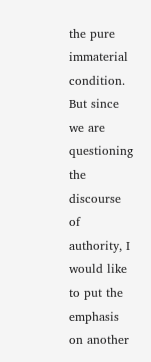the pure immaterial condition. But since we are questioning the discourse of
authority, I would like to put the emphasis on another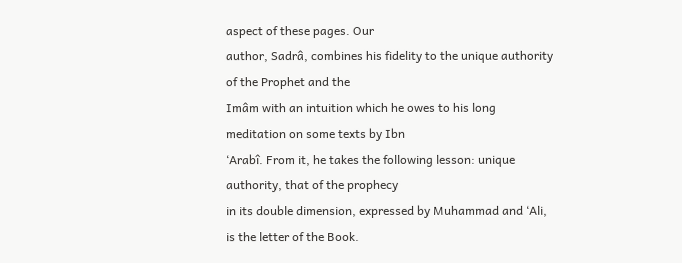aspect of these pages. Our
author, Sadrâ, combines his fidelity to the unique authority of the Prophet and the
Imâm with an intuition which he owes to his long meditation on some texts by Ibn
‘Arabî. From it, he takes the following lesson: unique authority, that of the prophecy
in its double dimension, expressed by Muhammad and ‘Ali, is the letter of the Book.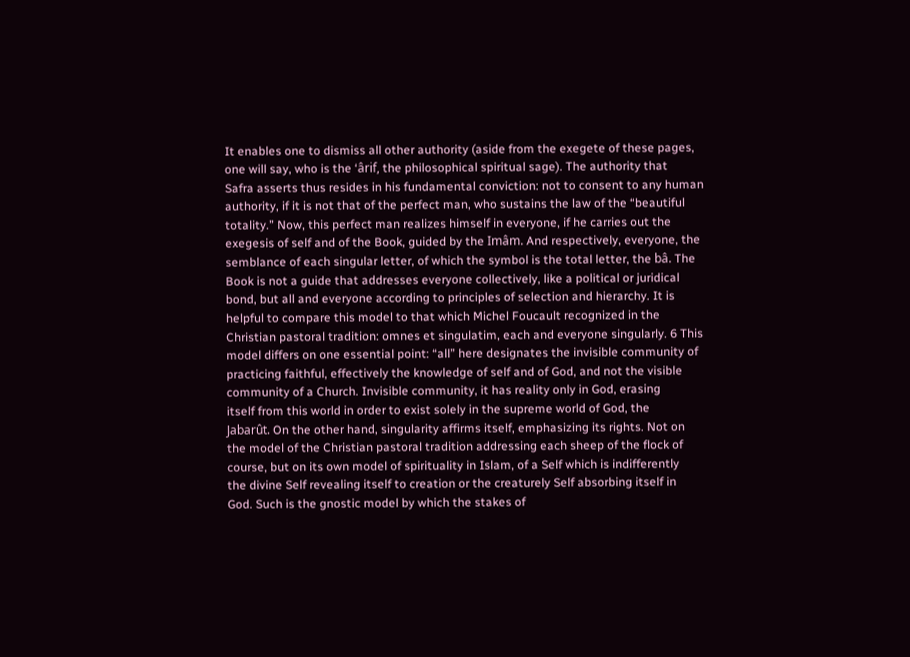It enables one to dismiss all other authority (aside from the exegete of these pages,
one will say, who is the ‘ârif, the philosophical spiritual sage). The authority that
Safra asserts thus resides in his fundamental conviction: not to consent to any human
authority, if it is not that of the perfect man, who sustains the law of the “beautiful
totality.” Now, this perfect man realizes himself in everyone, if he carries out the
exegesis of self and of the Book, guided by the Imâm. And respectively, everyone, the
semblance of each singular letter, of which the symbol is the total letter, the bâ. The
Book is not a guide that addresses everyone collectively, like a political or juridical
bond, but all and everyone according to principles of selection and hierarchy. It is
helpful to compare this model to that which Michel Foucault recognized in the
Christian pastoral tradition: omnes et singulatim, each and everyone singularly. 6 This
model differs on one essential point: “all” here designates the invisible community of
practicing faithful, effectively the knowledge of self and of God, and not the visible
community of a Church. Invisible community, it has reality only in God, erasing
itself from this world in order to exist solely in the supreme world of God, the
Jabarût. On the other hand, singularity affirms itself, emphasizing its rights. Not on
the model of the Christian pastoral tradition addressing each sheep of the flock of
course, but on its own model of spirituality in Islam, of a Self which is indifferently
the divine Self revealing itself to creation or the creaturely Self absorbing itself in
God. Such is the gnostic model by which the stakes of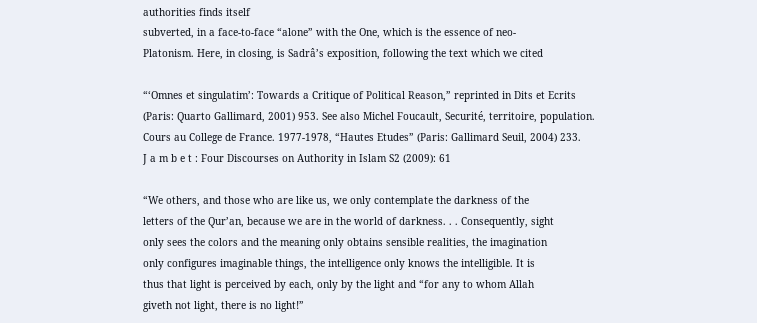authorities finds itself
subverted, in a face-to-face “alone” with the One, which is the essence of neo-
Platonism. Here, in closing, is Sadrâ’s exposition, following the text which we cited

“‘Omnes et singulatim’: Towards a Critique of Political Reason,” reprinted in Dits et Ecrits
(Paris: Quarto Gallimard, 2001) 953. See also Michel Foucault, Securité, territoire, population.
Cours au College de France. 1977-1978, “Hautes Etudes” (Paris: Gallimard Seuil, 2004) 233.
J a m b e t : Four Discourses on Authority in Islam S2 (2009): 61

“We others, and those who are like us, we only contemplate the darkness of the
letters of the Qur’an, because we are in the world of darkness. . . Consequently, sight
only sees the colors and the meaning only obtains sensible realities, the imagination
only configures imaginable things, the intelligence only knows the intelligible. It is
thus that light is perceived by each, only by the light and “for any to whom Allah
giveth not light, there is no light!”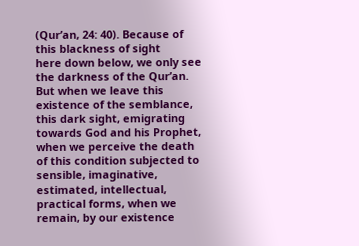(Qur’an, 24: 40). Because of this blackness of sight
here down below, we only see the darkness of the Qur’an. But when we leave this
existence of the semblance, this dark sight, emigrating towards God and his Prophet,
when we perceive the death of this condition subjected to sensible, imaginative,
estimated, intellectual, practical forms, when we remain, by our existence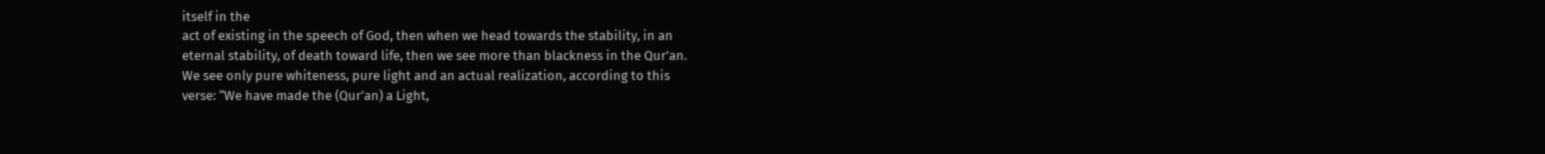itself in the
act of existing in the speech of God, then when we head towards the stability, in an
eternal stability, of death toward life, then we see more than blackness in the Qur’an.
We see only pure whiteness, pure light and an actual realization, according to this
verse: “We have made the (Qur’an) a Light,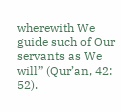wherewith We guide such of Our
servants as We will” (Qur’an, 42: 52).